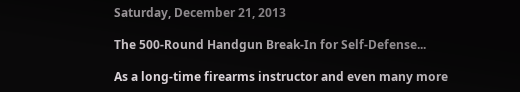Saturday, December 21, 2013

The 500-Round Handgun Break-In for Self-Defense...

As a long-time firearms instructor and even many more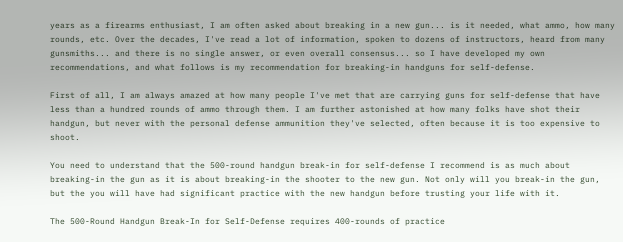years as a firearms enthusiast, I am often asked about breaking in a new gun... is it needed, what ammo, how many rounds, etc. Over the decades, I've read a lot of information, spoken to dozens of instructors, heard from many gunsmiths... and there is no single answer, or even overall consensus... so I have developed my own recommendations, and what follows is my recommendation for breaking-in handguns for self-defense.

First of all, I am always amazed at how many people I've met that are carrying guns for self-defense that have less than a hundred rounds of ammo through them. I am further astonished at how many folks have shot their handgun, but never with the personal defense ammunition they've selected, often because it is too expensive to shoot.

You need to understand that the 500-round handgun break-in for self-defense I recommend is as much about breaking-in the gun as it is about breaking-in the shooter to the new gun. Not only will you break-in the gun, but the you will have had significant practice with the new handgun before trusting your life with it.

The 500-Round Handgun Break-In for Self-Defense requires 400-rounds of practice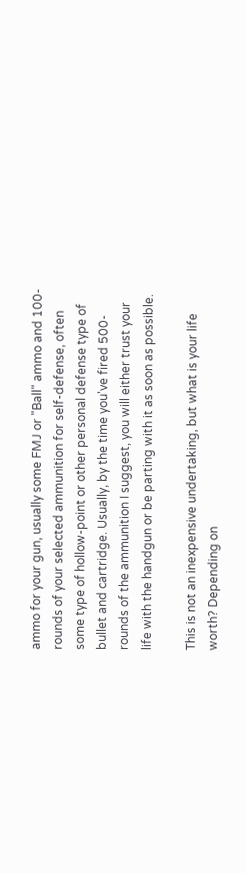ammo for your gun, usually some FMJ or "Ball" ammo and 100-rounds of your selected ammunition for self-defense, often some type of hollow-point or other personal defense type of bullet and cartridge. Usually, by the time you've fired 500-rounds of the ammunition I suggest, you will either trust your life with the handgun or be parting with it as soon as possible.

This is not an inexpensive undertaking, but what is your life worth? Depending on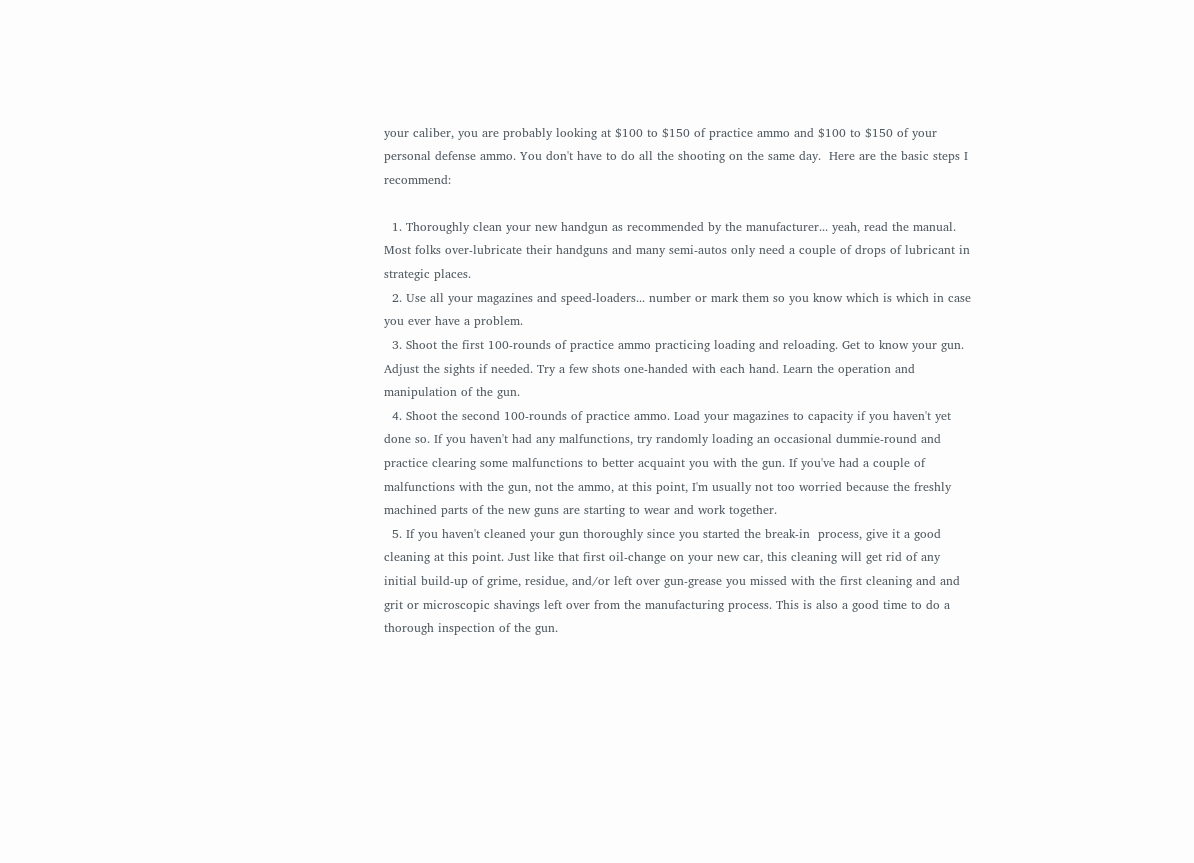your caliber, you are probably looking at $100 to $150 of practice ammo and $100 to $150 of your personal defense ammo. You don't have to do all the shooting on the same day.  Here are the basic steps I recommend:

  1. Thoroughly clean your new handgun as recommended by the manufacturer... yeah, read the manual. Most folks over-lubricate their handguns and many semi-autos only need a couple of drops of lubricant in strategic places.
  2. Use all your magazines and speed-loaders... number or mark them so you know which is which in case you ever have a problem.
  3. Shoot the first 100-rounds of practice ammo practicing loading and reloading. Get to know your gun. Adjust the sights if needed. Try a few shots one-handed with each hand. Learn the operation and manipulation of the gun.
  4. Shoot the second 100-rounds of practice ammo. Load your magazines to capacity if you haven't yet done so. If you haven't had any malfunctions, try randomly loading an occasional dummie-round and practice clearing some malfunctions to better acquaint you with the gun. If you've had a couple of malfunctions with the gun, not the ammo, at this point, I'm usually not too worried because the freshly machined parts of the new guns are starting to wear and work together.
  5. If you haven't cleaned your gun thoroughly since you started the break-in  process, give it a good cleaning at this point. Just like that first oil-change on your new car, this cleaning will get rid of any initial build-up of grime, residue, and/or left over gun-grease you missed with the first cleaning and and grit or microscopic shavings left over from the manufacturing process. This is also a good time to do a thorough inspection of the gun.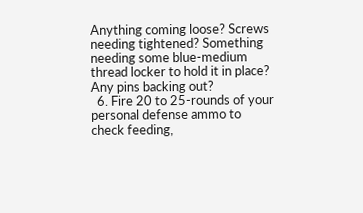Anything coming loose? Screws needing tightened? Something needing some blue-medium thread locker to hold it in place? Any pins backing out?
  6. Fire 20 to 25-rounds of your personal defense ammo to check feeding,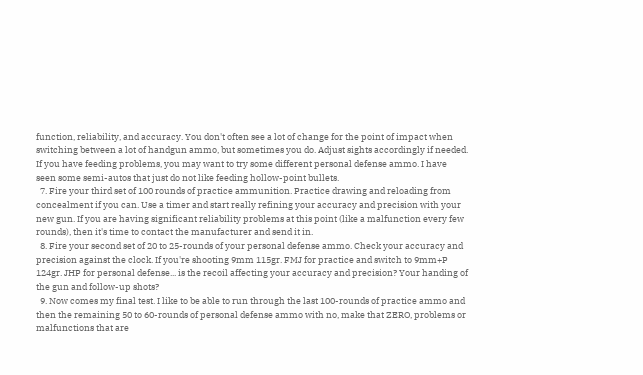function, reliability, and accuracy. You don't often see a lot of change for the point of impact when switching between a lot of handgun ammo, but sometimes you do. Adjust sights accordingly if needed. If you have feeding problems, you may want to try some different personal defense ammo. I have seen some semi-autos that just do not like feeding hollow-point bullets.
  7. Fire your third set of 100 rounds of practice ammunition. Practice drawing and reloading from concealment if you can. Use a timer and start really refining your accuracy and precision with your new gun. If you are having significant reliability problems at this point (like a malfunction every few rounds), then it's time to contact the manufacturer and send it in.
  8. Fire your second set of 20 to 25-rounds of your personal defense ammo. Check your accuracy and precision against the clock. If you're shooting 9mm 115gr. FMJ for practice and switch to 9mm+P 124gr. JHP for personal defense... is the recoil affecting your accuracy and precision? Your handing of the gun and follow-up shots?
  9. Now comes my final test. I like to be able to run through the last 100-rounds of practice ammo and then the remaining 50 to 60-rounds of personal defense ammo with no, make that ZERO, problems or malfunctions that are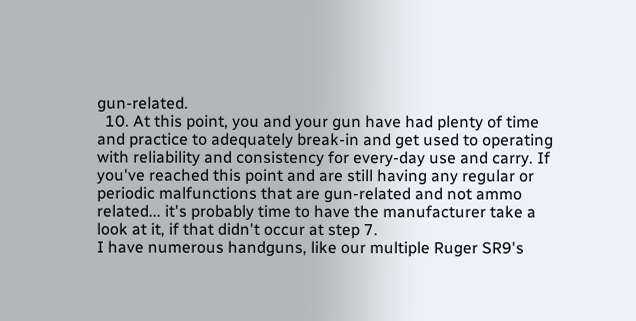gun-related.
  10. At this point, you and your gun have had plenty of time and practice to adequately break-in and get used to operating with reliability and consistency for every-day use and carry. If you've reached this point and are still having any regular or periodic malfunctions that are gun-related and not ammo related... it's probably time to have the manufacturer take a look at it, if that didn't occur at step 7.
I have numerous handguns, like our multiple Ruger SR9's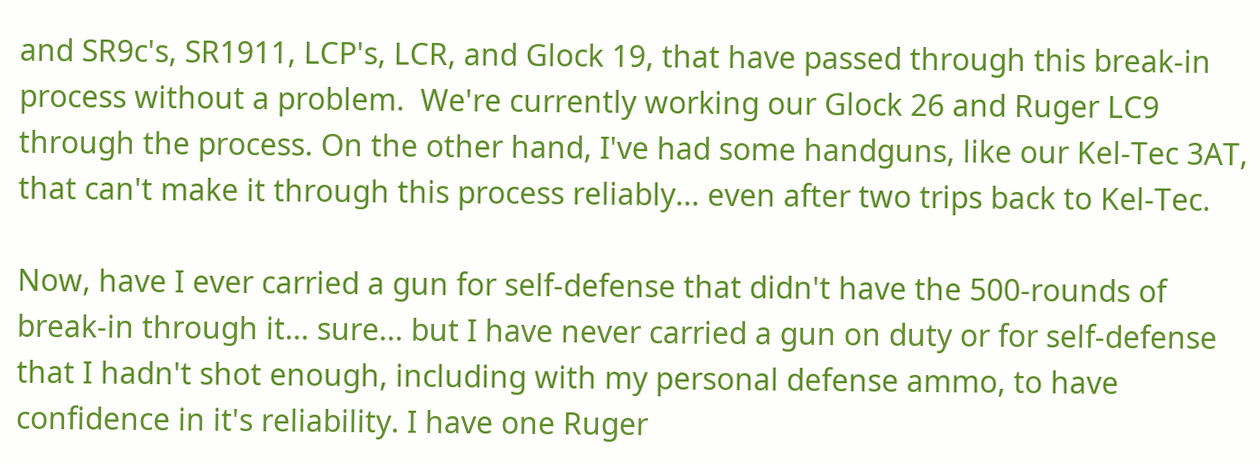and SR9c's, SR1911, LCP's, LCR, and Glock 19, that have passed through this break-in process without a problem.  We're currently working our Glock 26 and Ruger LC9 through the process. On the other hand, I've had some handguns, like our Kel-Tec 3AT, that can't make it through this process reliably... even after two trips back to Kel-Tec.

Now, have I ever carried a gun for self-defense that didn't have the 500-rounds of break-in through it... sure... but I have never carried a gun on duty or for self-defense that I hadn't shot enough, including with my personal defense ammo, to have confidence in it's reliability. I have one Ruger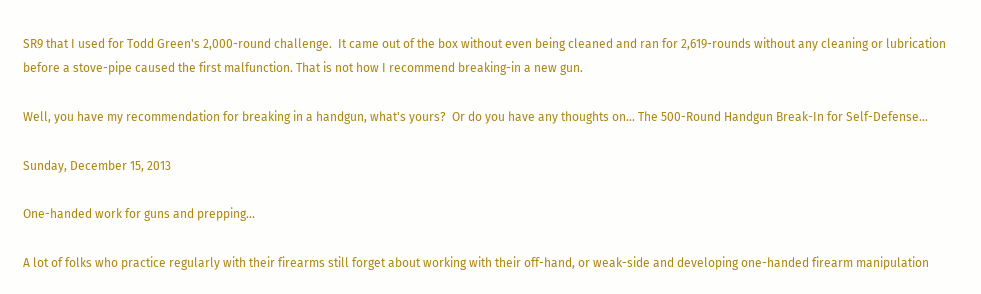SR9 that I used for Todd Green's 2,000-round challenge.  It came out of the box without even being cleaned and ran for 2,619-rounds without any cleaning or lubrication before a stove-pipe caused the first malfunction. That is not how I recommend breaking-in a new gun.

Well, you have my recommendation for breaking in a handgun, what's yours?  Or do you have any thoughts on... The 500-Round Handgun Break-In for Self-Defense...

Sunday, December 15, 2013

One-handed work for guns and prepping...

A lot of folks who practice regularly with their firearms still forget about working with their off-hand, or weak-side and developing one-handed firearm manipulation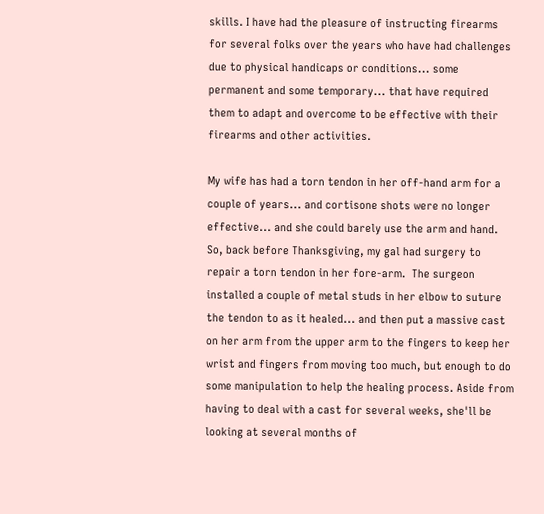skills. I have had the pleasure of instructing firearms for several folks over the years who have had challenges due to physical handicaps or conditions... some permanent and some temporary... that have required them to adapt and overcome to be effective with their firearms and other activities.

My wife has had a torn tendon in her off-hand arm for a couple of years... and cortisone shots were no longer effective... and she could barely use the arm and hand. So, back before Thanksgiving, my gal had surgery to repair a torn tendon in her fore-arm.  The surgeon installed a couple of metal studs in her elbow to suture the tendon to as it healed... and then put a massive cast on her arm from the upper arm to the fingers to keep her wrist and fingers from moving too much, but enough to do some manipulation to help the healing process. Aside from having to deal with a cast for several weeks, she'll be looking at several months of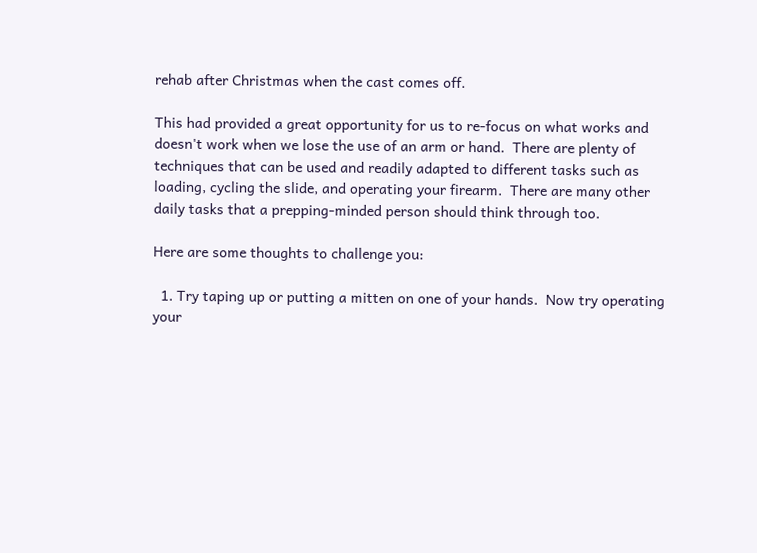rehab after Christmas when the cast comes off.

This had provided a great opportunity for us to re-focus on what works and doesn't work when we lose the use of an arm or hand.  There are plenty of techniques that can be used and readily adapted to different tasks such as loading, cycling the slide, and operating your firearm.  There are many other daily tasks that a prepping-minded person should think through too.

Here are some thoughts to challenge you:

  1. Try taping up or putting a mitten on one of your hands.  Now try operating your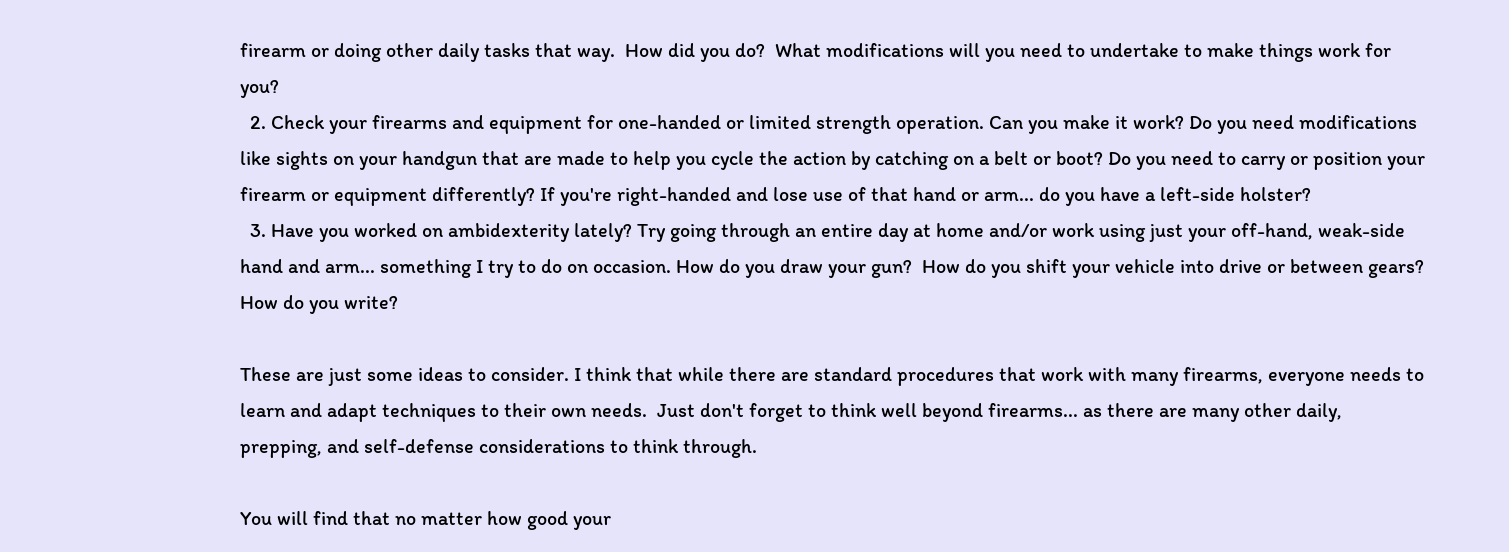firearm or doing other daily tasks that way.  How did you do?  What modifications will you need to undertake to make things work for you?
  2. Check your firearms and equipment for one-handed or limited strength operation. Can you make it work? Do you need modifications like sights on your handgun that are made to help you cycle the action by catching on a belt or boot? Do you need to carry or position your firearm or equipment differently? If you're right-handed and lose use of that hand or arm... do you have a left-side holster?
  3. Have you worked on ambidexterity lately? Try going through an entire day at home and/or work using just your off-hand, weak-side hand and arm... something I try to do on occasion. How do you draw your gun?  How do you shift your vehicle into drive or between gears? How do you write?

These are just some ideas to consider. I think that while there are standard procedures that work with many firearms, everyone needs to learn and adapt techniques to their own needs.  Just don't forget to think well beyond firearms... as there are many other daily, prepping, and self-defense considerations to think through.

You will find that no matter how good your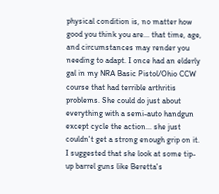physical condition is, no matter how good you think you are... that time, age, and circumstances may render you needing to adapt. I once had an elderly gal in my NRA Basic Pistol/Ohio CCW course that had terrible arthritis problems. She could do just about everything with a semi-auto handgun except cycle the action... she just couldn't get a strong enough grip on it. I suggested that she look at some tip-up barrel guns like Beretta's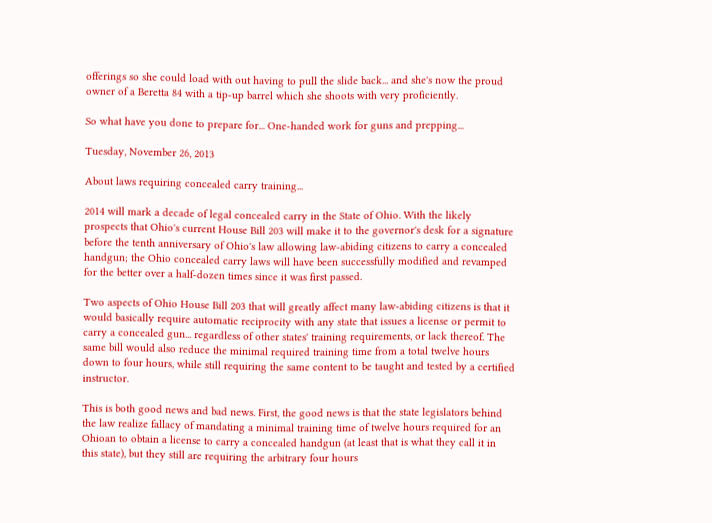offerings so she could load with out having to pull the slide back... and she's now the proud owner of a Beretta 84 with a tip-up barrel which she shoots with very proficiently.

So what have you done to prepare for... One-handed work for guns and prepping...

Tuesday, November 26, 2013

About laws requiring concealed carry training...

2014 will mark a decade of legal concealed carry in the State of Ohio. With the likely prospects that Ohio's current House Bill 203 will make it to the governor's desk for a signature before the tenth anniversary of Ohio's law allowing law-abiding citizens to carry a concealed handgun; the Ohio concealed carry laws will have been successfully modified and revamped for the better over a half-dozen times since it was first passed.

Two aspects of Ohio House Bill 203 that will greatly affect many law-abiding citizens is that it would basically require automatic reciprocity with any state that issues a license or permit to carry a concealed gun... regardless of other states' training requirements, or lack thereof. The same bill would also reduce the minimal required training time from a total twelve hours down to four hours, while still requiring the same content to be taught and tested by a certified instructor.

This is both good news and bad news. First, the good news is that the state legislators behind the law realize fallacy of mandating a minimal training time of twelve hours required for an Ohioan to obtain a license to carry a concealed handgun (at least that is what they call it in this state), but they still are requiring the arbitrary four hours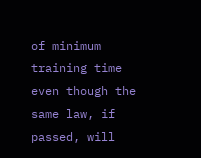of minimum training time even though the same law, if passed, will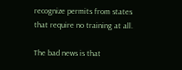recognize permits from states that require no training at all.

The bad news is that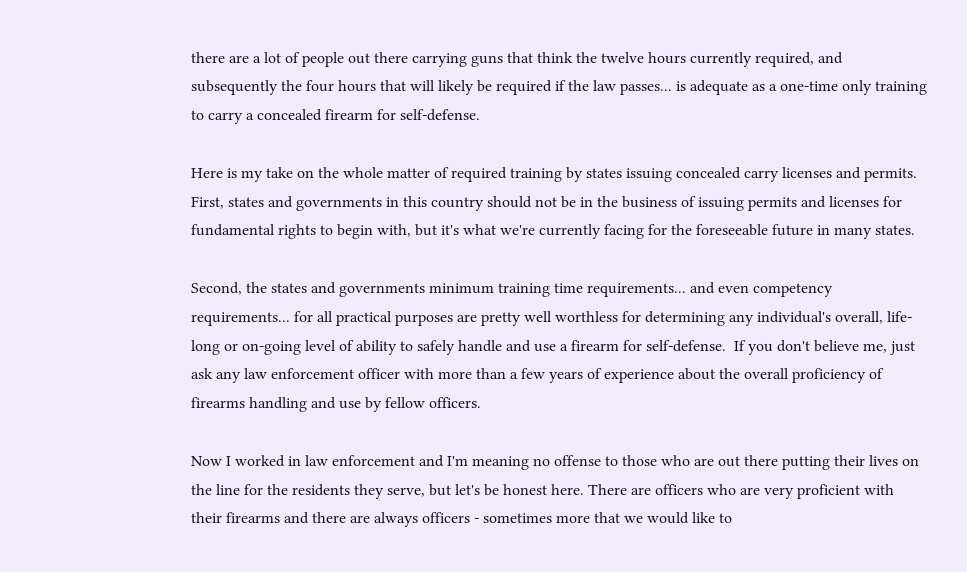there are a lot of people out there carrying guns that think the twelve hours currently required, and subsequently the four hours that will likely be required if the law passes... is adequate as a one-time only training to carry a concealed firearm for self-defense.

Here is my take on the whole matter of required training by states issuing concealed carry licenses and permits. First, states and governments in this country should not be in the business of issuing permits and licenses for fundamental rights to begin with, but it's what we're currently facing for the foreseeable future in many states.

Second, the states and governments minimum training time requirements... and even competency requirements... for all practical purposes are pretty well worthless for determining any individual's overall, life-long or on-going level of ability to safely handle and use a firearm for self-defense.  If you don't believe me, just ask any law enforcement officer with more than a few years of experience about the overall proficiency of firearms handling and use by fellow officers.

Now I worked in law enforcement and I'm meaning no offense to those who are out there putting their lives on the line for the residents they serve, but let's be honest here. There are officers who are very proficient with their firearms and there are always officers - sometimes more that we would like to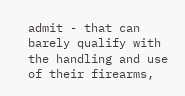admit - that can barely qualify with the handling and use of their firearms,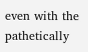even with the pathetically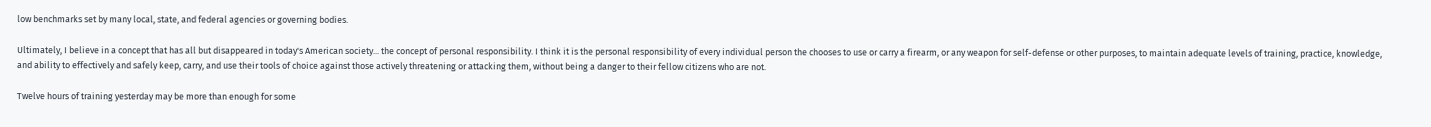low benchmarks set by many local, state, and federal agencies or governing bodies.

Ultimately, I believe in a concept that has all but disappeared in today's American society... the concept of personal responsibility. I think it is the personal responsibility of every individual person the chooses to use or carry a firearm, or any weapon for self-defense or other purposes, to maintain adequate levels of training, practice, knowledge, and ability to effectively and safely keep, carry, and use their tools of choice against those actively threatening or attacking them, without being a danger to their fellow citizens who are not.

Twelve hours of training yesterday may be more than enough for some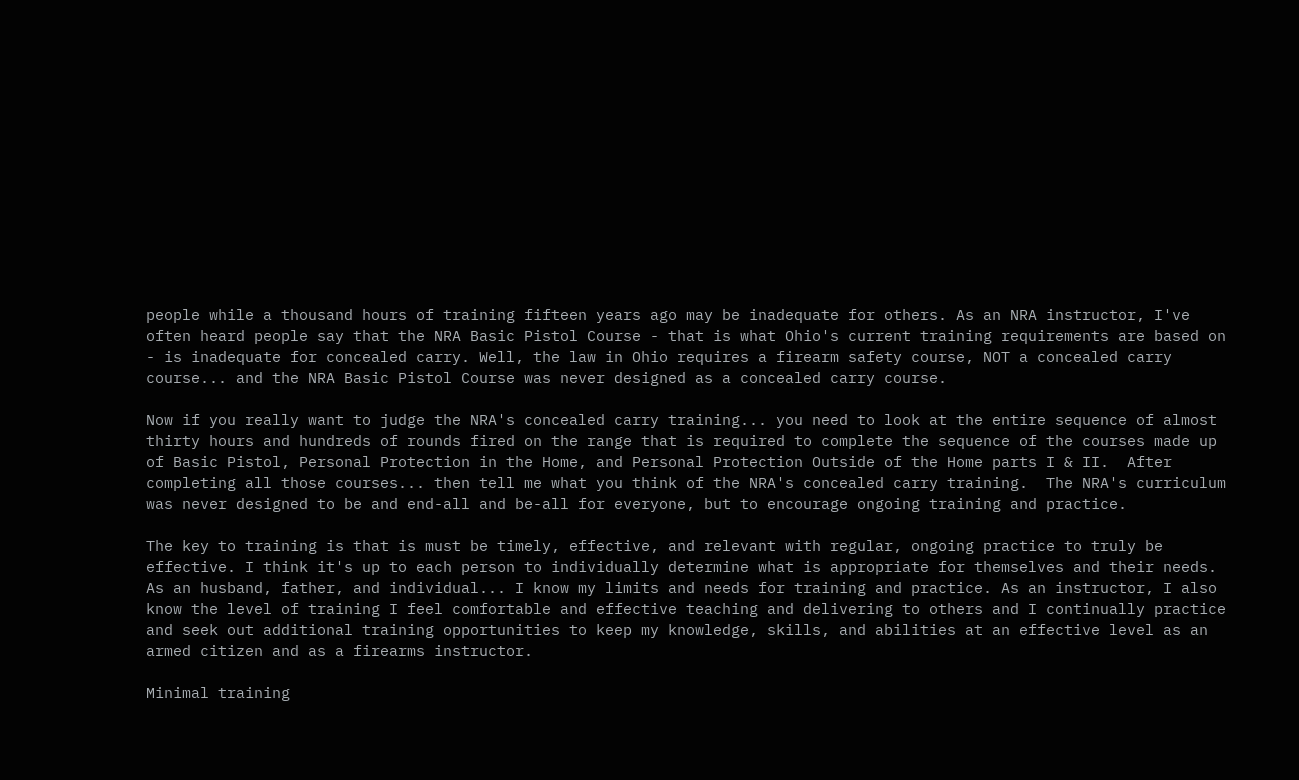people while a thousand hours of training fifteen years ago may be inadequate for others. As an NRA instructor, I've often heard people say that the NRA Basic Pistol Course - that is what Ohio's current training requirements are based on - is inadequate for concealed carry. Well, the law in Ohio requires a firearm safety course, NOT a concealed carry course... and the NRA Basic Pistol Course was never designed as a concealed carry course.

Now if you really want to judge the NRA's concealed carry training... you need to look at the entire sequence of almost thirty hours and hundreds of rounds fired on the range that is required to complete the sequence of the courses made up of Basic Pistol, Personal Protection in the Home, and Personal Protection Outside of the Home parts I & II.  After completing all those courses... then tell me what you think of the NRA's concealed carry training.  The NRA's curriculum was never designed to be and end-all and be-all for everyone, but to encourage ongoing training and practice.

The key to training is that is must be timely, effective, and relevant with regular, ongoing practice to truly be effective. I think it's up to each person to individually determine what is appropriate for themselves and their needs. As an husband, father, and individual... I know my limits and needs for training and practice. As an instructor, I also know the level of training I feel comfortable and effective teaching and delivering to others and I continually practice and seek out additional training opportunities to keep my knowledge, skills, and abilities at an effective level as an armed citizen and as a firearms instructor.

Minimal training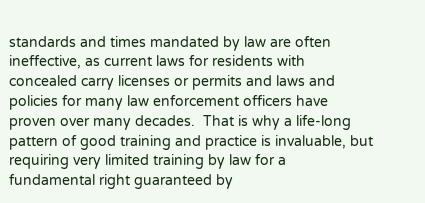standards and times mandated by law are often ineffective, as current laws for residents with concealed carry licenses or permits and laws and policies for many law enforcement officers have proven over many decades.  That is why a life-long pattern of good training and practice is invaluable, but requiring very limited training by law for a fundamental right guaranteed by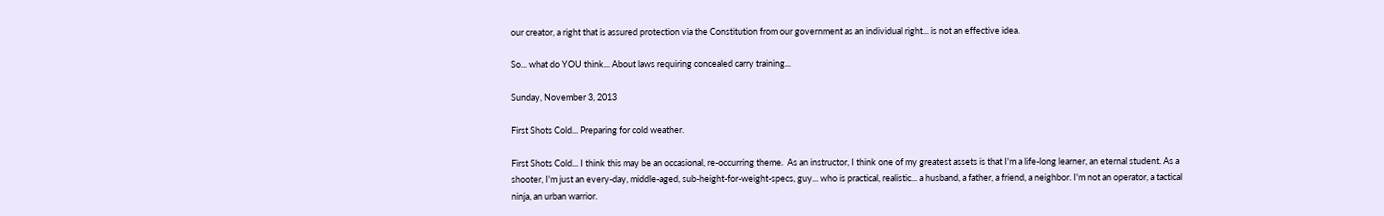our creator, a right that is assured protection via the Constitution from our government as an individual right... is not an effective idea.

So... what do YOU think... About laws requiring concealed carry training...

Sunday, November 3, 2013

First Shots Cold... Preparing for cold weather.

First Shots Cold... I think this may be an occasional, re-occurring theme.  As an instructor, I think one of my greatest assets is that I'm a life-long learner, an eternal student. As a shooter, I'm just an every-day, middle-aged, sub-height-for-weight-specs, guy... who is practical, realistic... a husband, a father, a friend, a neighbor. I'm not an operator, a tactical ninja, an urban warrior.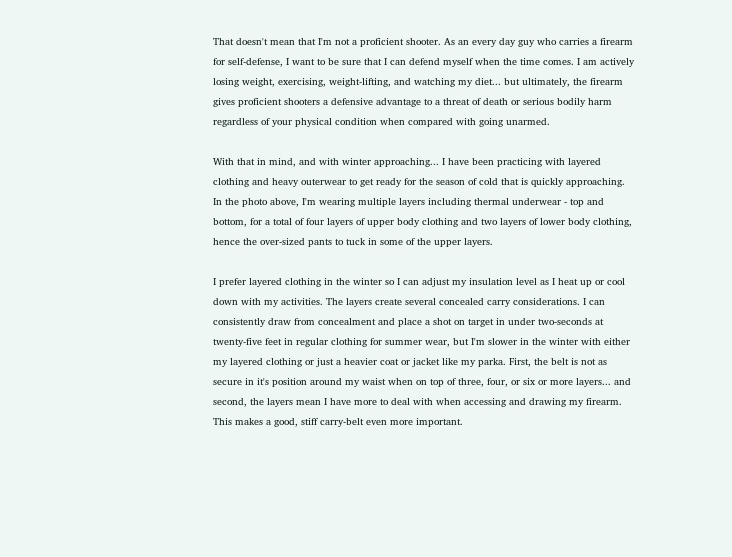That doesn't mean that I'm not a proficient shooter. As an every day guy who carries a firearm for self-defense, I want to be sure that I can defend myself when the time comes. I am actively losing weight, exercising, weight-lifting, and watching my diet... but ultimately, the firearm gives proficient shooters a defensive advantage to a threat of death or serious bodily harm regardless of your physical condition when compared with going unarmed.

With that in mind, and with winter approaching... I have been practicing with layered clothing and heavy outerwear to get ready for the season of cold that is quickly approaching.  In the photo above, I'm wearing multiple layers including thermal underwear - top and bottom, for a total of four layers of upper body clothing and two layers of lower body clothing, hence the over-sized pants to tuck in some of the upper layers.

I prefer layered clothing in the winter so I can adjust my insulation level as I heat up or cool down with my activities. The layers create several concealed carry considerations. I can consistently draw from concealment and place a shot on target in under two-seconds at twenty-five feet in regular clothing for summer wear, but I'm slower in the winter with either my layered clothing or just a heavier coat or jacket like my parka. First, the belt is not as secure in it's position around my waist when on top of three, four, or six or more layers... and second, the layers mean I have more to deal with when accessing and drawing my firearm.  This makes a good, stiff carry-belt even more important.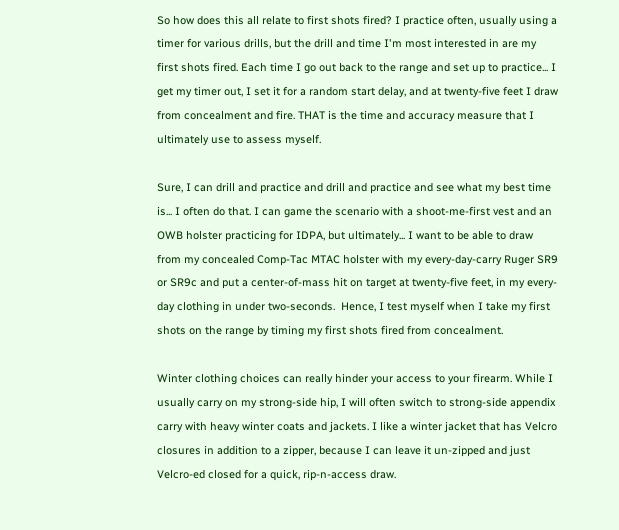So how does this all relate to first shots fired? I practice often, usually using a timer for various drills, but the drill and time I'm most interested in are my first shots fired. Each time I go out back to the range and set up to practice... I get my timer out, I set it for a random start delay, and at twenty-five feet I draw from concealment and fire. THAT is the time and accuracy measure that I ultimately use to assess myself.

Sure, I can drill and practice and drill and practice and see what my best time is... I often do that. I can game the scenario with a shoot-me-first vest and an OWB holster practicing for IDPA, but ultimately... I want to be able to draw from my concealed Comp-Tac MTAC holster with my every-day-carry Ruger SR9 or SR9c and put a center-of-mass hit on target at twenty-five feet, in my every-day clothing in under two-seconds.  Hence, I test myself when I take my first shots on the range by timing my first shots fired from concealment.

Winter clothing choices can really hinder your access to your firearm. While I usually carry on my strong-side hip, I will often switch to strong-side appendix carry with heavy winter coats and jackets. I like a winter jacket that has Velcro closures in addition to a zipper, because I can leave it un-zipped and just Velcro-ed closed for a quick, rip-n-access draw.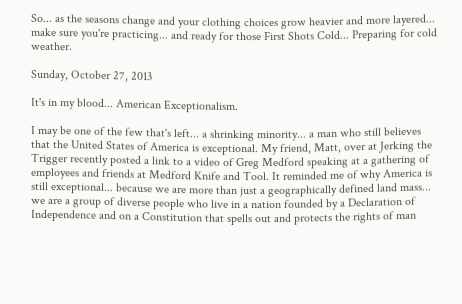So... as the seasons change and your clothing choices grow heavier and more layered... make sure you're practicing... and ready for those First Shots Cold... Preparing for cold weather.

Sunday, October 27, 2013

It's in my blood... American Exceptionalism.

I may be one of the few that's left... a shrinking minority... a man who still believes that the United States of America is exceptional. My friend, Matt, over at Jerking the Trigger recently posted a link to a video of Greg Medford speaking at a gathering of employees and friends at Medford Knife and Tool. It reminded me of why America is still exceptional... because we are more than just a geographically defined land mass... we are a group of diverse people who live in a nation founded by a Declaration of Independence and on a Constitution that spells out and protects the rights of man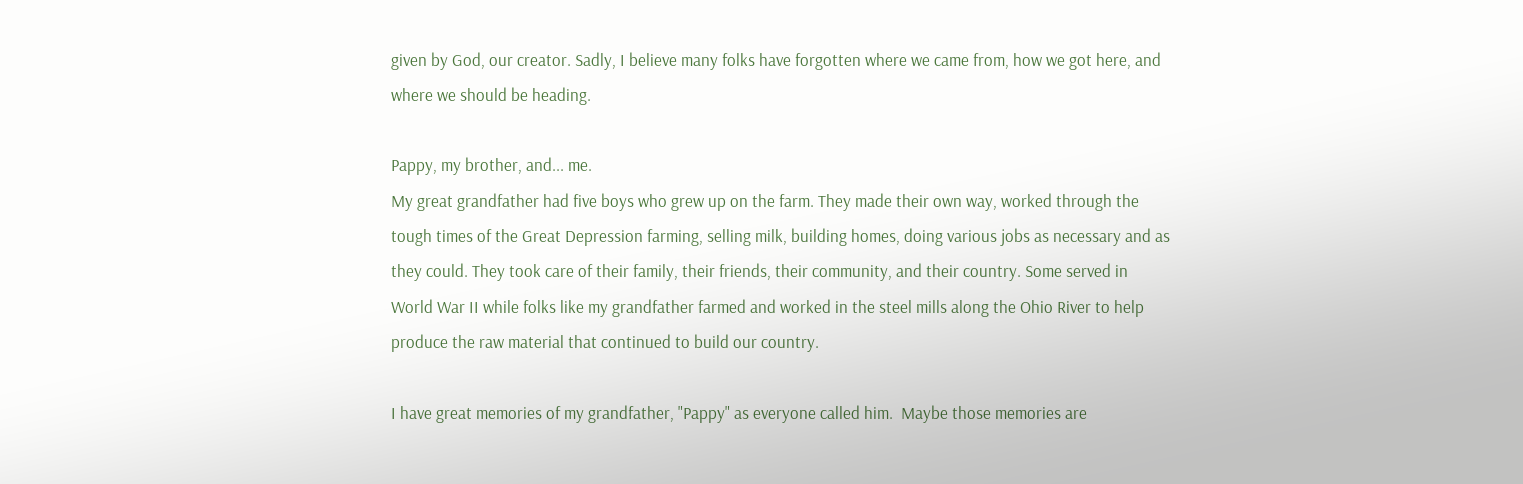given by God, our creator. Sadly, I believe many folks have forgotten where we came from, how we got here, and where we should be heading.

Pappy, my brother, and... me.
My great grandfather had five boys who grew up on the farm. They made their own way, worked through the tough times of the Great Depression farming, selling milk, building homes, doing various jobs as necessary and as they could. They took care of their family, their friends, their community, and their country. Some served in World War II while folks like my grandfather farmed and worked in the steel mills along the Ohio River to help produce the raw material that continued to build our country.

I have great memories of my grandfather, "Pappy" as everyone called him.  Maybe those memories are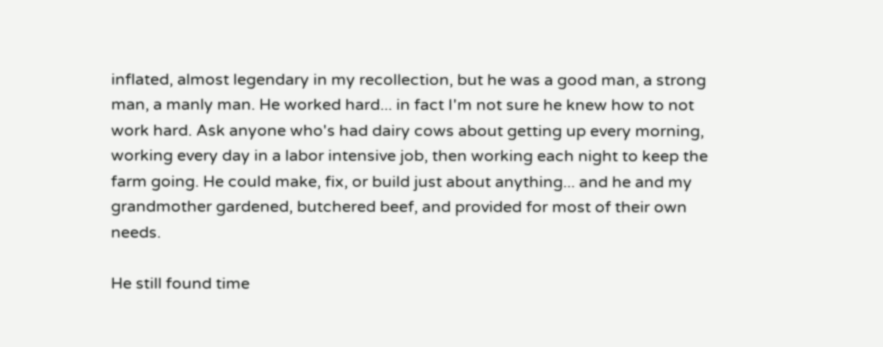inflated, almost legendary in my recollection, but he was a good man, a strong man, a manly man. He worked hard... in fact I'm not sure he knew how to not work hard. Ask anyone who's had dairy cows about getting up every morning, working every day in a labor intensive job, then working each night to keep the farm going. He could make, fix, or build just about anything... and he and my grandmother gardened, butchered beef, and provided for most of their own needs.

He still found time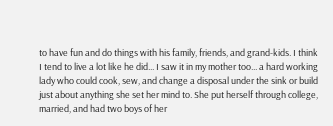to have fun and do things with his family, friends, and grand-kids. I think I tend to live a lot like he did... I saw it in my mother too... a hard working lady who could cook, sew, and change a disposal under the sink or build just about anything she set her mind to. She put herself through college, married, and had two boys of her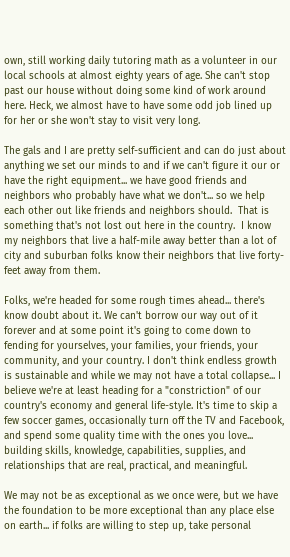own, still working daily tutoring math as a volunteer in our local schools at almost eighty years of age. She can't stop past our house without doing some kind of work around here. Heck, we almost have to have some odd job lined up for her or she won't stay to visit very long.

The gals and I are pretty self-sufficient and can do just about anything we set our minds to and if we can't figure it our or have the right equipment... we have good friends and neighbors who probably have what we don't... so we help each other out like friends and neighbors should.  That is something that's not lost out here in the country.  I know my neighbors that live a half-mile away better than a lot of city and suburban folks know their neighbors that live forty-feet away from them.

Folks, we're headed for some rough times ahead... there's know doubt about it. We can't borrow our way out of it forever and at some point it's going to come down to fending for yourselves, your families, your friends, your community, and your country. I don't think endless growth is sustainable and while we may not have a total collapse... I believe we're at least heading for a "constriction" of our country's economy and general life-style. It's time to skip a few soccer games, occasionally turn off the TV and Facebook, and spend some quality time with the ones you love... building skills, knowledge, capabilities, supplies, and relationships that are real, practical, and meaningful.

We may not be as exceptional as we once were, but we have the foundation to be more exceptional than any place else on earth... if folks are willing to step up, take personal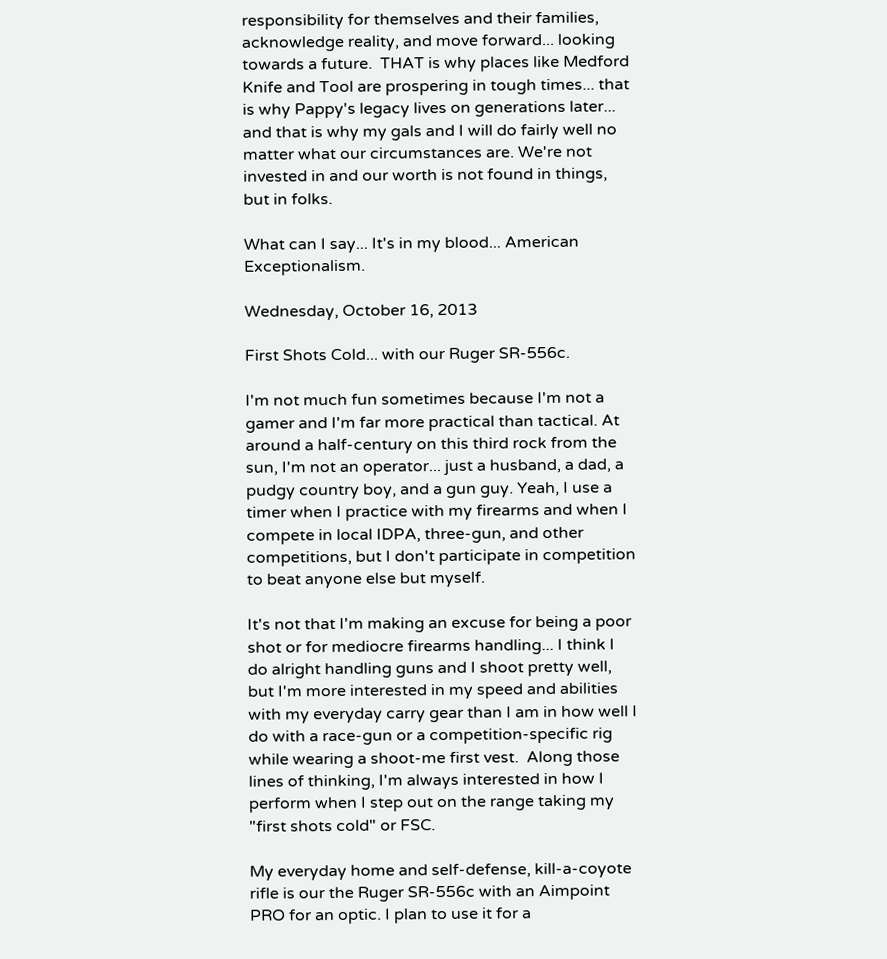responsibility for themselves and their families, acknowledge reality, and move forward... looking towards a future.  THAT is why places like Medford Knife and Tool are prospering in tough times... that is why Pappy's legacy lives on generations later... and that is why my gals and I will do fairly well no matter what our circumstances are. We're not invested in and our worth is not found in things, but in folks.

What can I say... It's in my blood... American Exceptionalism.

Wednesday, October 16, 2013

First Shots Cold... with our Ruger SR-556c.

I'm not much fun sometimes because I'm not a gamer and I'm far more practical than tactical. At around a half-century on this third rock from the sun, I'm not an operator... just a husband, a dad, a pudgy country boy, and a gun guy. Yeah, I use a timer when I practice with my firearms and when I compete in local IDPA, three-gun, and other competitions, but I don't participate in competition to beat anyone else but myself.

It's not that I'm making an excuse for being a poor shot or for mediocre firearms handling... I think I do alright handling guns and I shoot pretty well, but I'm more interested in my speed and abilities with my everyday carry gear than I am in how well I do with a race-gun or a competition-specific rig while wearing a shoot-me first vest.  Along those lines of thinking, I'm always interested in how I perform when I step out on the range taking my "first shots cold" or FSC.

My everyday home and self-defense, kill-a-coyote rifle is our the Ruger SR-556c with an Aimpoint PRO for an optic. I plan to use it for a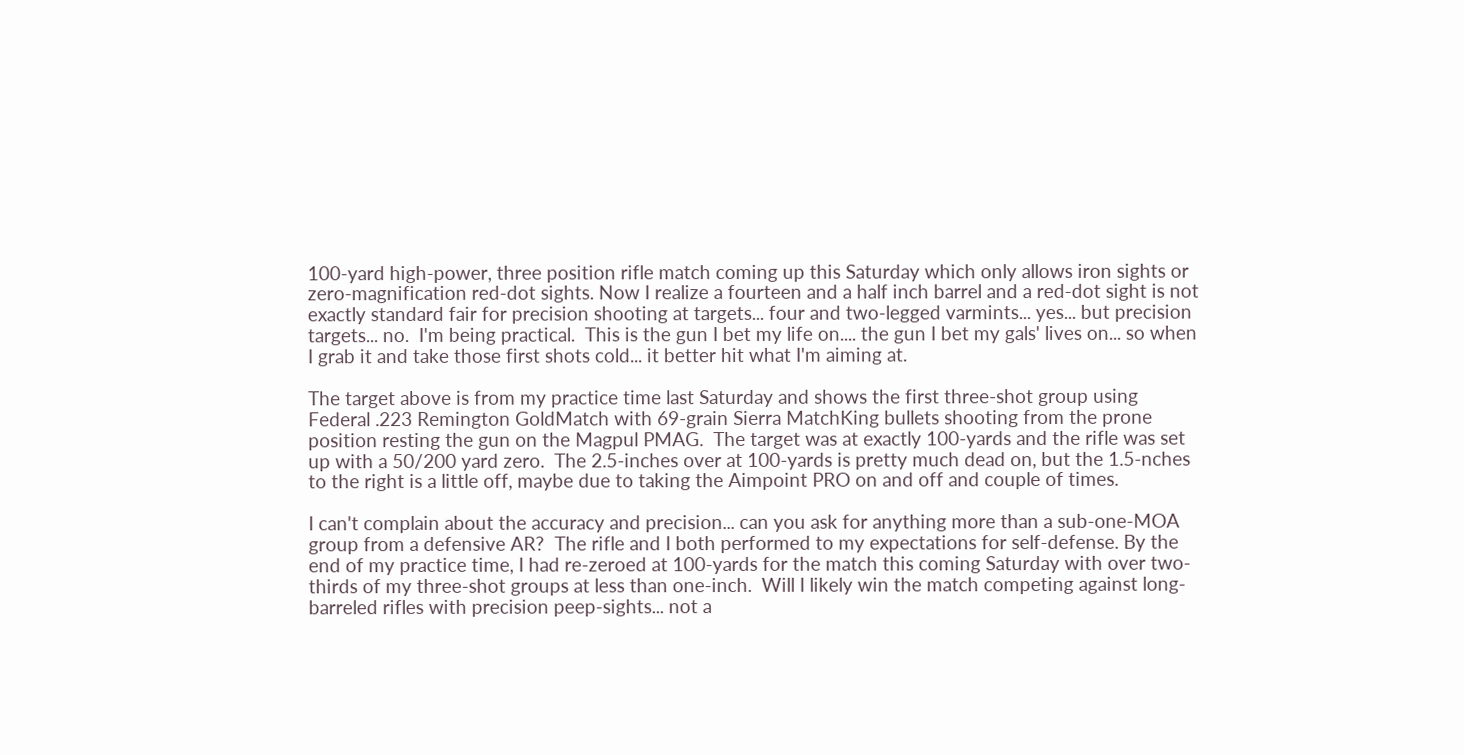100-yard high-power, three position rifle match coming up this Saturday which only allows iron sights or zero-magnification red-dot sights. Now I realize a fourteen and a half inch barrel and a red-dot sight is not exactly standard fair for precision shooting at targets... four and two-legged varmints... yes... but precision targets... no.  I'm being practical.  This is the gun I bet my life on.... the gun I bet my gals' lives on... so when I grab it and take those first shots cold... it better hit what I'm aiming at.

The target above is from my practice time last Saturday and shows the first three-shot group using Federal .223 Remington GoldMatch with 69-grain Sierra MatchKing bullets shooting from the prone position resting the gun on the Magpul PMAG.  The target was at exactly 100-yards and the rifle was set up with a 50/200 yard zero.  The 2.5-inches over at 100-yards is pretty much dead on, but the 1.5-nches to the right is a little off, maybe due to taking the Aimpoint PRO on and off and couple of times.

I can't complain about the accuracy and precision... can you ask for anything more than a sub-one-MOA group from a defensive AR?  The rifle and I both performed to my expectations for self-defense. By the end of my practice time, I had re-zeroed at 100-yards for the match this coming Saturday with over two-thirds of my three-shot groups at less than one-inch.  Will I likely win the match competing against long-barreled rifles with precision peep-sights... not a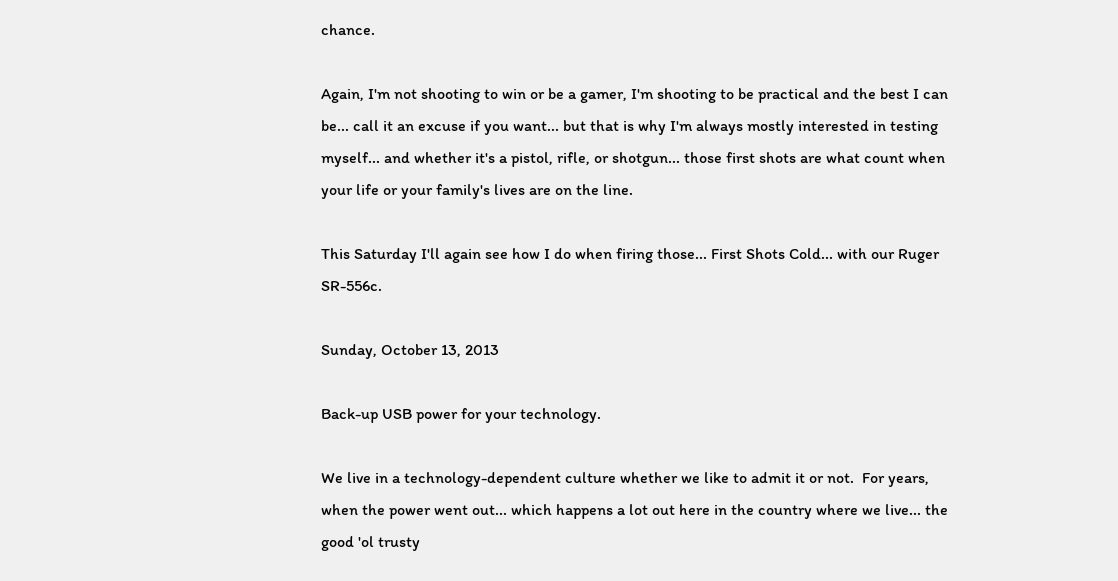chance.

Again, I'm not shooting to win or be a gamer, I'm shooting to be practical and the best I can be... call it an excuse if you want... but that is why I'm always mostly interested in testing myself... and whether it's a pistol, rifle, or shotgun... those first shots are what count when your life or your family's lives are on the line.

This Saturday I'll again see how I do when firing those... First Shots Cold... with our Ruger SR-556c.

Sunday, October 13, 2013

Back-up USB power for your technology.

We live in a technology-dependent culture whether we like to admit it or not.  For years, when the power went out... which happens a lot out here in the country where we live... the good 'ol trusty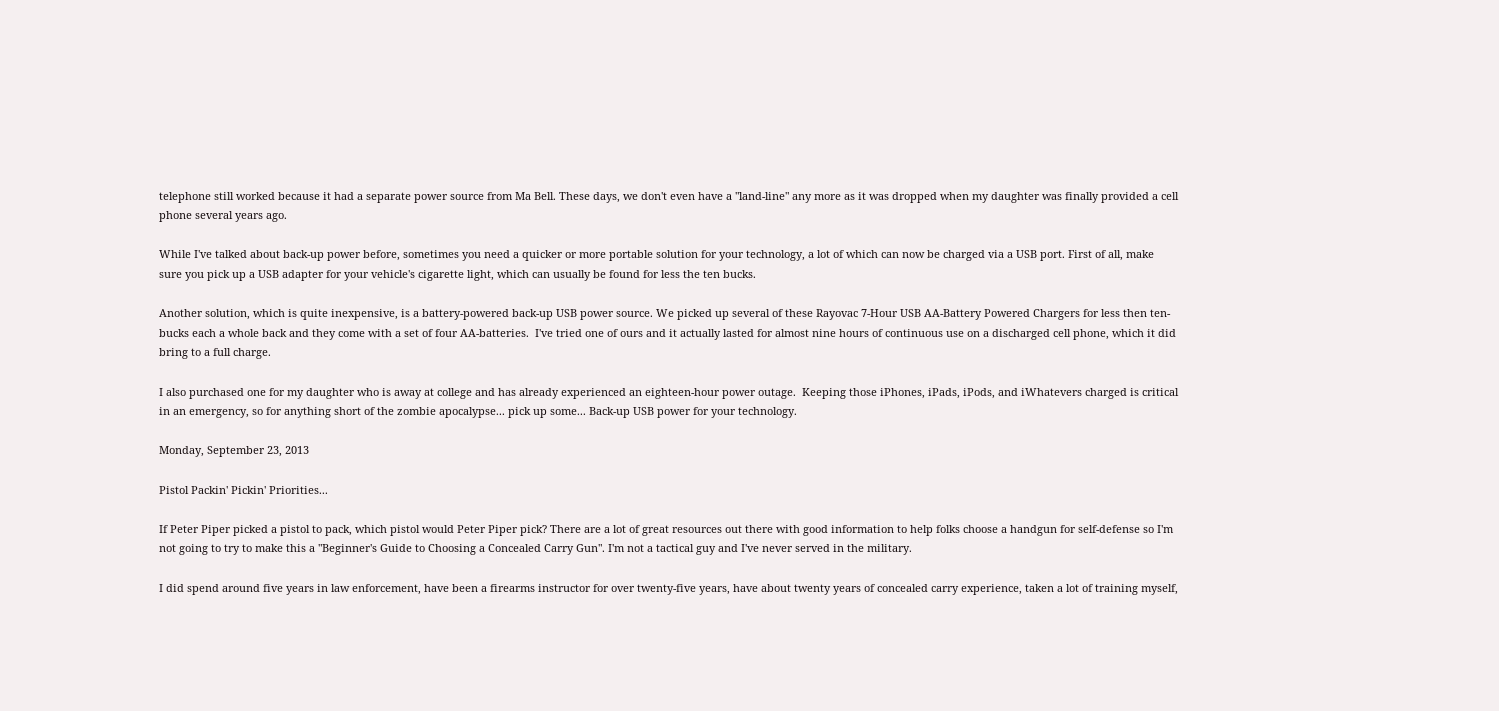telephone still worked because it had a separate power source from Ma Bell. These days, we don't even have a "land-line" any more as it was dropped when my daughter was finally provided a cell phone several years ago.

While I've talked about back-up power before, sometimes you need a quicker or more portable solution for your technology, a lot of which can now be charged via a USB port. First of all, make sure you pick up a USB adapter for your vehicle's cigarette light, which can usually be found for less the ten bucks.

Another solution, which is quite inexpensive, is a battery-powered back-up USB power source. We picked up several of these Rayovac 7-Hour USB AA-Battery Powered Chargers for less then ten-bucks each a whole back and they come with a set of four AA-batteries.  I've tried one of ours and it actually lasted for almost nine hours of continuous use on a discharged cell phone, which it did bring to a full charge.

I also purchased one for my daughter who is away at college and has already experienced an eighteen-hour power outage.  Keeping those iPhones, iPads, iPods, and iWhatevers charged is critical in an emergency, so for anything short of the zombie apocalypse... pick up some... Back-up USB power for your technology.

Monday, September 23, 2013

Pistol Packin' Pickin' Priorities...

If Peter Piper picked a pistol to pack, which pistol would Peter Piper pick? There are a lot of great resources out there with good information to help folks choose a handgun for self-defense so I'm not going to try to make this a "Beginner's Guide to Choosing a Concealed Carry Gun". I'm not a tactical guy and I've never served in the military.

I did spend around five years in law enforcement, have been a firearms instructor for over twenty-five years, have about twenty years of concealed carry experience, taken a lot of training myself,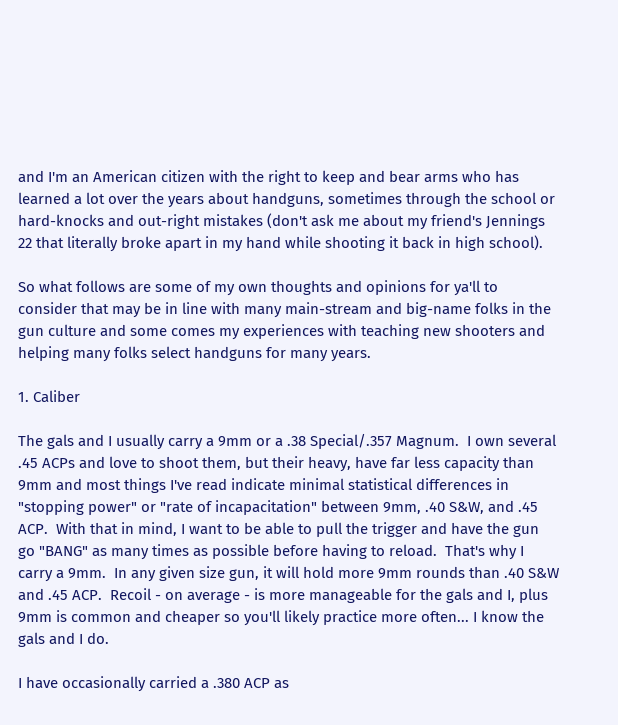and I'm an American citizen with the right to keep and bear arms who has learned a lot over the years about handguns, sometimes through the school or hard-knocks and out-right mistakes (don't ask me about my friend's Jennings 22 that literally broke apart in my hand while shooting it back in high school).

So what follows are some of my own thoughts and opinions for ya'll to consider that may be in line with many main-stream and big-name folks in the gun culture and some comes my experiences with teaching new shooters and helping many folks select handguns for many years.

1. Caliber

The gals and I usually carry a 9mm or a .38 Special/.357 Magnum.  I own several .45 ACPs and love to shoot them, but their heavy, have far less capacity than 9mm and most things I've read indicate minimal statistical differences in "stopping power" or "rate of incapacitation" between 9mm, .40 S&W, and .45 ACP.  With that in mind, I want to be able to pull the trigger and have the gun go "BANG" as many times as possible before having to reload.  That's why I carry a 9mm.  In any given size gun, it will hold more 9mm rounds than .40 S&W and .45 ACP.  Recoil - on average - is more manageable for the gals and I, plus 9mm is common and cheaper so you'll likely practice more often... I know the gals and I do.

I have occasionally carried a .380 ACP as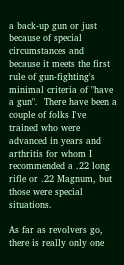a back-up gun or just because of special circumstances and because it meets the first rule of gun-fighting's minimal criteria of "have a gun".  There have been a couple of folks I've trained who were advanced in years and arthritis for whom I recommended a .22 long rifle or .22 Magnum, but those were special situations.

As far as revolvers go, there is really only one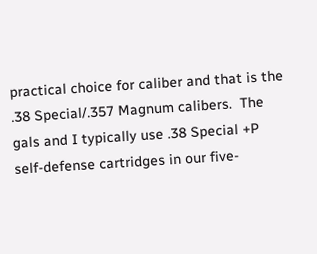practical choice for caliber and that is the .38 Special/.357 Magnum calibers.  The gals and I typically use .38 Special +P self-defense cartridges in our five-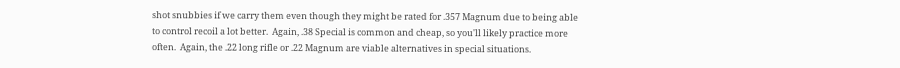shot snubbies if we carry them even though they might be rated for .357 Magnum due to being able to control recoil a lot better.  Again, .38 Special is common and cheap, so you'll likely practice more often.  Again, the .22 long rifle or .22 Magnum are viable alternatives in special situations.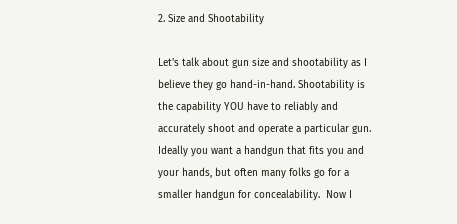2. Size and Shootability

Let's talk about gun size and shootability as I believe they go hand-in-hand. Shootability is the capability YOU have to reliably and accurately shoot and operate a particular gun. Ideally you want a handgun that fits you and your hands, but often many folks go for a smaller handgun for concealability.  Now I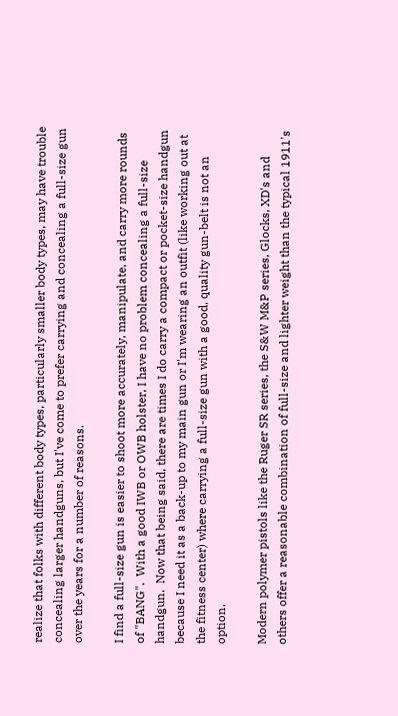realize that folks with different body types, particularly smaller body types, may have trouble concealing larger handguns, but I've come to prefer carrying and concealing a full-size gun over the years for a number of reasons.

I find a full-size gun is easier to shoot more accurately, manipulate, and carry more rounds of "BANG".  With a good IWB or OWB holster, I have no problem concealing a full-size handgun.  Now that being said, there are times I do carry a compact or pocket-size handgun because I need it as a back-up to my main gun or I'm wearing an outfit (like working out at the fitness center) where carrying a full-size gun with a good, quality gun-belt is not an option.

Modern polymer pistols like the Ruger SR series, the S&W M&P series, Glocks, XD's and others offer a reasonable combination of full-size and lighter weight than the typical 1911's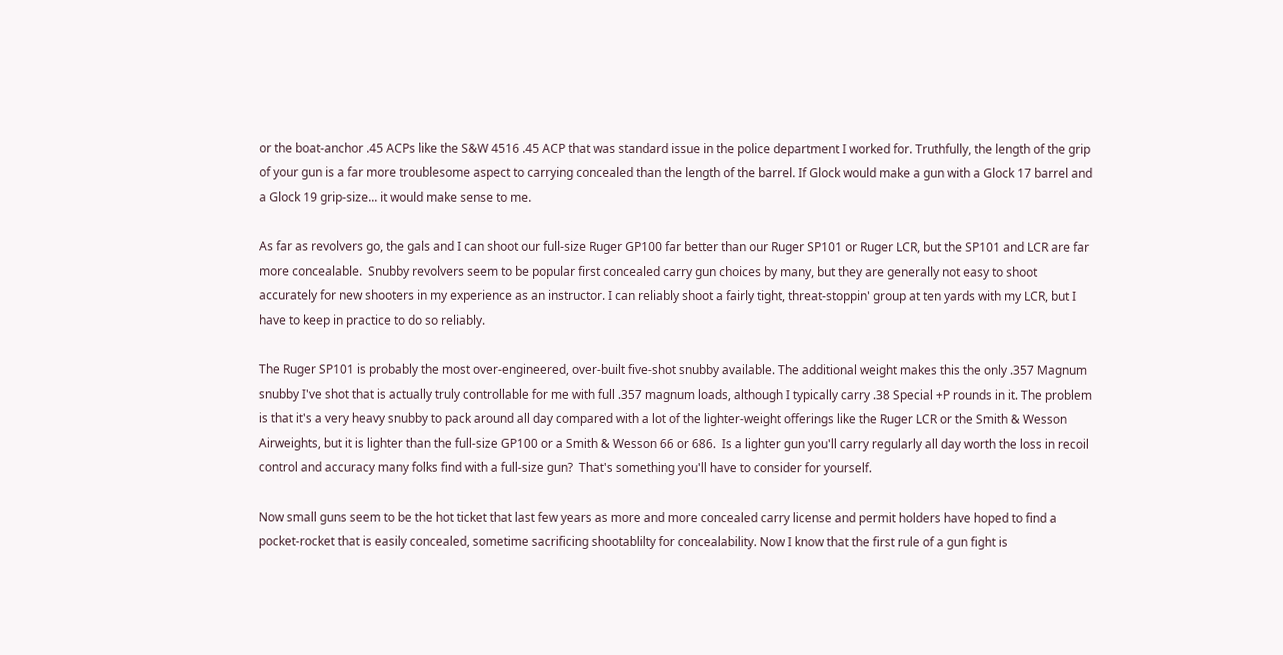or the boat-anchor .45 ACPs like the S&W 4516 .45 ACP that was standard issue in the police department I worked for. Truthfully, the length of the grip of your gun is a far more troublesome aspect to carrying concealed than the length of the barrel. If Glock would make a gun with a Glock 17 barrel and a Glock 19 grip-size... it would make sense to me.

As far as revolvers go, the gals and I can shoot our full-size Ruger GP100 far better than our Ruger SP101 or Ruger LCR, but the SP101 and LCR are far more concealable.  Snubby revolvers seem to be popular first concealed carry gun choices by many, but they are generally not easy to shoot accurately for new shooters in my experience as an instructor. I can reliably shoot a fairly tight, threat-stoppin' group at ten yards with my LCR, but I have to keep in practice to do so reliably.

The Ruger SP101 is probably the most over-engineered, over-built five-shot snubby available. The additional weight makes this the only .357 Magnum snubby I've shot that is actually truly controllable for me with full .357 magnum loads, although I typically carry .38 Special +P rounds in it. The problem is that it's a very heavy snubby to pack around all day compared with a lot of the lighter-weight offerings like the Ruger LCR or the Smith & Wesson Airweights, but it is lighter than the full-size GP100 or a Smith & Wesson 66 or 686.  Is a lighter gun you'll carry regularly all day worth the loss in recoil control and accuracy many folks find with a full-size gun?  That's something you'll have to consider for yourself.

Now small guns seem to be the hot ticket that last few years as more and more concealed carry license and permit holders have hoped to find a pocket-rocket that is easily concealed, sometime sacrificing shootablilty for concealability. Now I know that the first rule of a gun fight is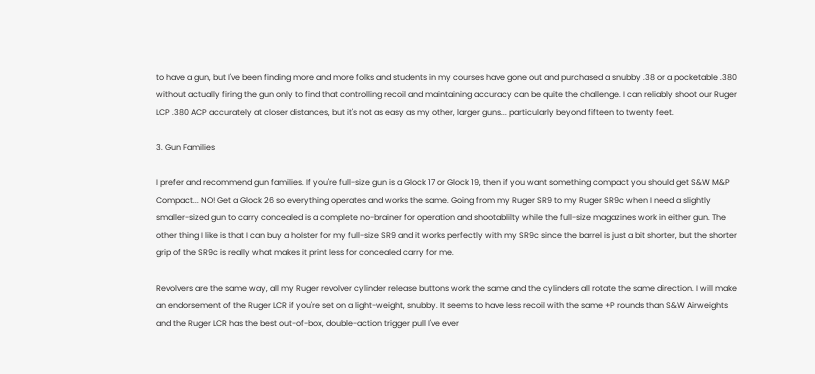to have a gun, but I've been finding more and more folks and students in my courses have gone out and purchased a snubby .38 or a pocketable .380 without actually firing the gun only to find that controlling recoil and maintaining accuracy can be quite the challenge. I can reliably shoot our Ruger LCP .380 ACP accurately at closer distances, but it's not as easy as my other, larger guns... particularly beyond fifteen to twenty feet.

3. Gun Families

I prefer and recommend gun families. If you're full-size gun is a Glock 17 or Glock 19, then if you want something compact you should get S&W M&P Compact... NO! Get a Glock 26 so everything operates and works the same. Going from my Ruger SR9 to my Ruger SR9c when I need a slightly smaller-sized gun to carry concealed is a complete no-brainer for operation and shootablilty while the full-size magazines work in either gun. The other thing I like is that I can buy a holster for my full-size SR9 and it works perfectly with my SR9c since the barrel is just a bit shorter, but the shorter grip of the SR9c is really what makes it print less for concealed carry for me.

Revolvers are the same way, all my Ruger revolver cylinder release buttons work the same and the cylinders all rotate the same direction. I will make an endorsement of the Ruger LCR if you're set on a light-weight, snubby. It seems to have less recoil with the same +P rounds than S&W Airweights and the Ruger LCR has the best out-of-box, double-action trigger pull I've ever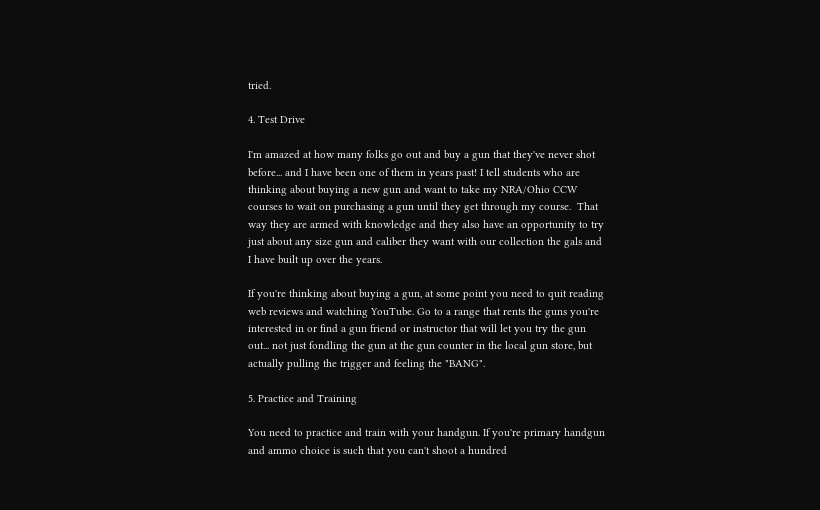tried.

4. Test Drive

I'm amazed at how many folks go out and buy a gun that they've never shot before... and I have been one of them in years past! I tell students who are thinking about buying a new gun and want to take my NRA/Ohio CCW courses to wait on purchasing a gun until they get through my course.  That way they are armed with knowledge and they also have an opportunity to try just about any size gun and caliber they want with our collection the gals and I have built up over the years.

If you're thinking about buying a gun, at some point you need to quit reading web reviews and watching YouTube. Go to a range that rents the guns you're interested in or find a gun friend or instructor that will let you try the gun out... not just fondling the gun at the gun counter in the local gun store, but actually pulling the trigger and feeling the "BANG".

5. Practice and Training

You need to practice and train with your handgun. If you're primary handgun and ammo choice is such that you can't shoot a hundred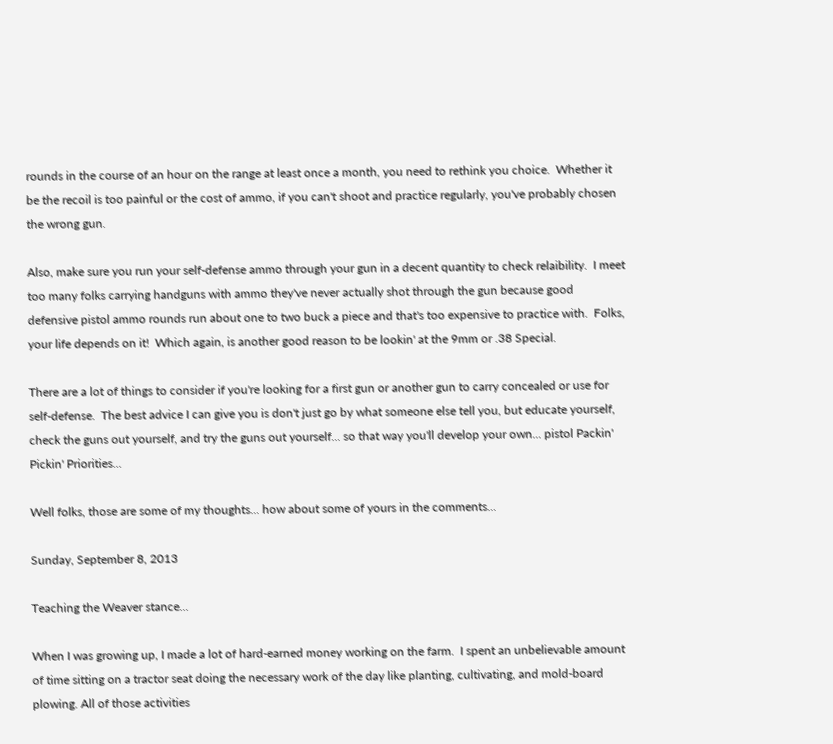rounds in the course of an hour on the range at least once a month, you need to rethink you choice.  Whether it be the recoil is too painful or the cost of ammo, if you can't shoot and practice regularly, you've probably chosen the wrong gun.

Also, make sure you run your self-defense ammo through your gun in a decent quantity to check relaibility.  I meet too many folks carrying handguns with ammo they've never actually shot through the gun because good defensive pistol ammo rounds run about one to two buck a piece and that's too expensive to practice with.  Folks, your life depends on it!  Which again, is another good reason to be lookin' at the 9mm or .38 Special.

There are a lot of things to consider if you're looking for a first gun or another gun to carry concealed or use for self-defense.  The best advice I can give you is don't just go by what someone else tell you, but educate yourself, check the guns out yourself, and try the guns out yourself... so that way you'll develop your own... pistol Packin' Pickin' Priorities...

Well folks, those are some of my thoughts... how about some of yours in the comments...

Sunday, September 8, 2013

Teaching the Weaver stance...

When I was growing up, I made a lot of hard-earned money working on the farm.  I spent an unbelievable amount of time sitting on a tractor seat doing the necessary work of the day like planting, cultivating, and mold-board plowing. All of those activities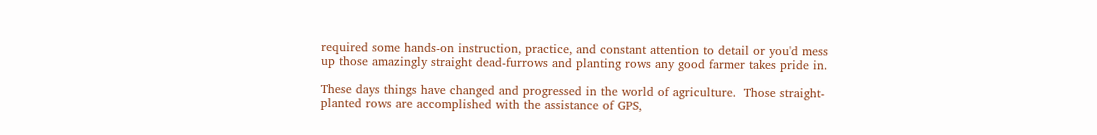required some hands-on instruction, practice, and constant attention to detail or you'd mess up those amazingly straight dead-furrows and planting rows any good farmer takes pride in.

These days things have changed and progressed in the world of agriculture.  Those straight-planted rows are accomplished with the assistance of GPS,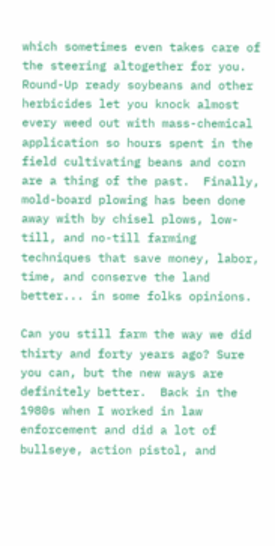which sometimes even takes care of the steering altogether for you. Round-Up ready soybeans and other herbicides let you knock almost every weed out with mass-chemical application so hours spent in the field cultivating beans and corn are a thing of the past.  Finally, mold-board plowing has been done away with by chisel plows, low-till, and no-till farming techniques that save money, labor, time, and conserve the land better... in some folks opinions.

Can you still farm the way we did thirty and forty years ago? Sure you can, but the new ways are definitely better.  Back in the 1980s when I worked in law enforcement and did a lot of bullseye, action pistol, and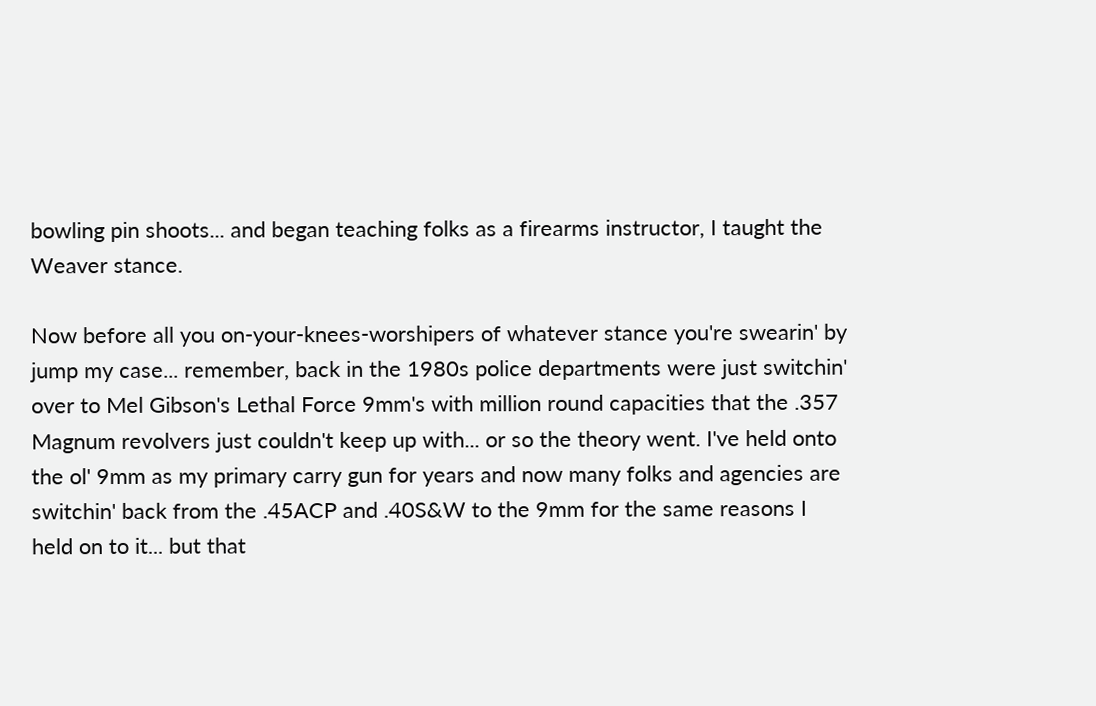bowling pin shoots... and began teaching folks as a firearms instructor, I taught the Weaver stance.

Now before all you on-your-knees-worshipers of whatever stance you're swearin' by jump my case... remember, back in the 1980s police departments were just switchin' over to Mel Gibson's Lethal Force 9mm's with million round capacities that the .357 Magnum revolvers just couldn't keep up with... or so the theory went. I've held onto the ol' 9mm as my primary carry gun for years and now many folks and agencies are switchin' back from the .45ACP and .40S&W to the 9mm for the same reasons I held on to it... but that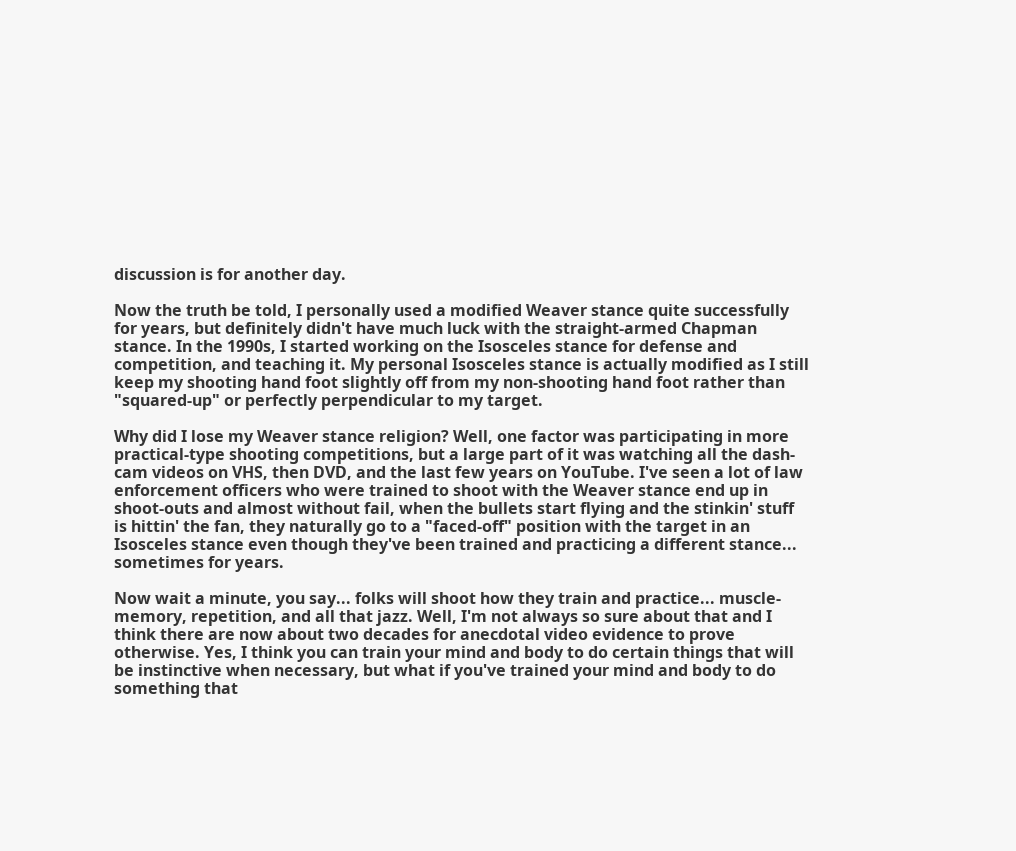discussion is for another day.

Now the truth be told, I personally used a modified Weaver stance quite successfully for years, but definitely didn't have much luck with the straight-armed Chapman stance. In the 1990s, I started working on the Isosceles stance for defense and competition, and teaching it. My personal Isosceles stance is actually modified as I still keep my shooting hand foot slightly off from my non-shooting hand foot rather than "squared-up" or perfectly perpendicular to my target.

Why did I lose my Weaver stance religion? Well, one factor was participating in more practical-type shooting competitions, but a large part of it was watching all the dash-cam videos on VHS, then DVD, and the last few years on YouTube. I've seen a lot of law enforcement officers who were trained to shoot with the Weaver stance end up in shoot-outs and almost without fail, when the bullets start flying and the stinkin' stuff is hittin' the fan, they naturally go to a "faced-off" position with the target in an Isosceles stance even though they've been trained and practicing a different stance... sometimes for years.

Now wait a minute, you say... folks will shoot how they train and practice... muscle-memory, repetition, and all that jazz. Well, I'm not always so sure about that and I think there are now about two decades for anecdotal video evidence to prove otherwise. Yes, I think you can train your mind and body to do certain things that will be instinctive when necessary, but what if you've trained your mind and body to do something that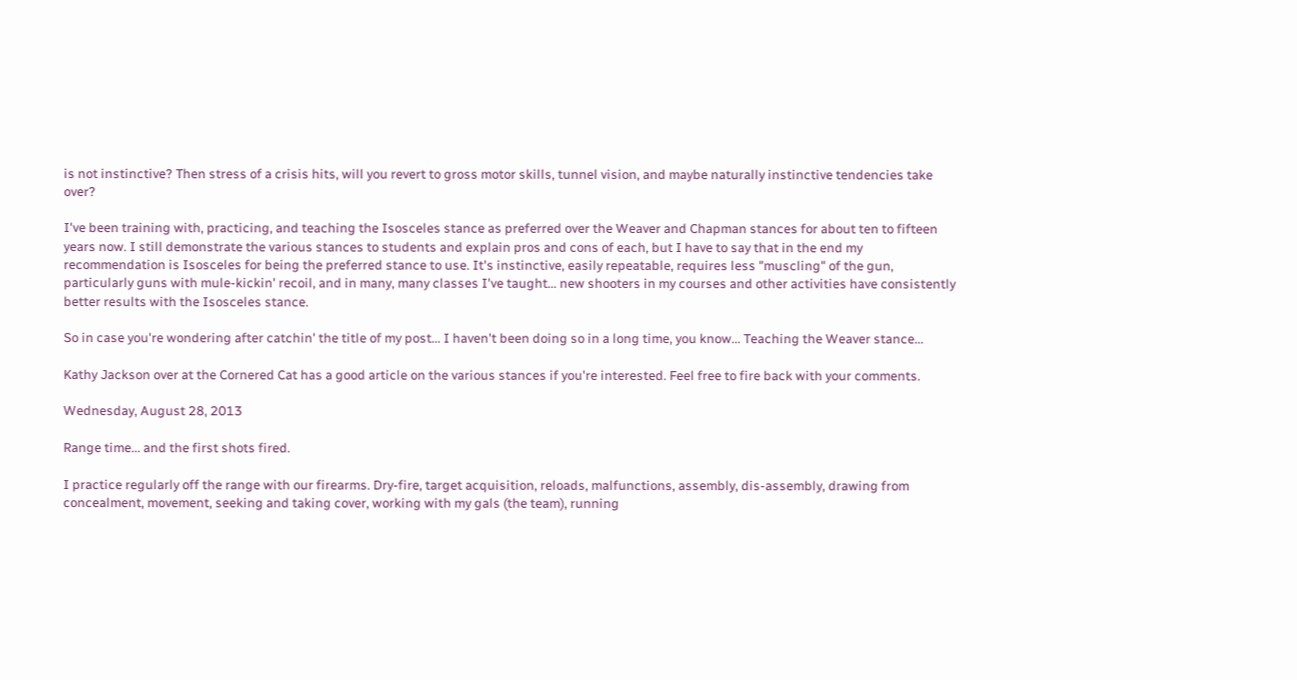is not instinctive? Then stress of a crisis hits, will you revert to gross motor skills, tunnel vision, and maybe naturally instinctive tendencies take over?

I've been training with, practicing, and teaching the Isosceles stance as preferred over the Weaver and Chapman stances for about ten to fifteen years now. I still demonstrate the various stances to students and explain pros and cons of each, but I have to say that in the end my recommendation is Isosceles for being the preferred stance to use. It's instinctive, easily repeatable, requires less "muscling" of the gun, particularly guns with mule-kickin' recoil, and in many, many classes I've taught... new shooters in my courses and other activities have consistently better results with the Isosceles stance.

So in case you're wondering after catchin' the title of my post... I haven't been doing so in a long time, you know... Teaching the Weaver stance...

Kathy Jackson over at the Cornered Cat has a good article on the various stances if you're interested. Feel free to fire back with your comments.

Wednesday, August 28, 2013

Range time... and the first shots fired.

I practice regularly off the range with our firearms. Dry-fire, target acquisition, reloads, malfunctions, assembly, dis-assembly, drawing from concealment, movement, seeking and taking cover, working with my gals (the team), running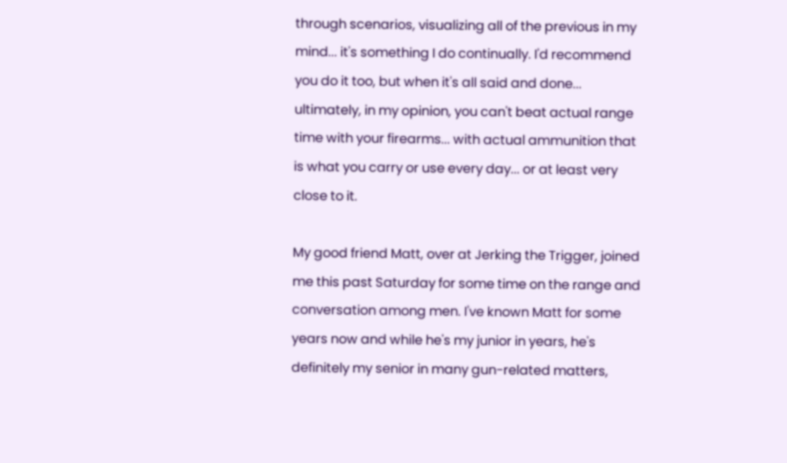through scenarios, visualizing all of the previous in my mind... it's something I do continually. I'd recommend you do it too, but when it's all said and done... ultimately, in my opinion, you can't beat actual range time with your firearms... with actual ammunition that is what you carry or use every day... or at least very close to it.

My good friend Matt, over at Jerking the Trigger, joined me this past Saturday for some time on the range and conversation among men. I've known Matt for some years now and while he's my junior in years, he's definitely my senior in many gun-related matters,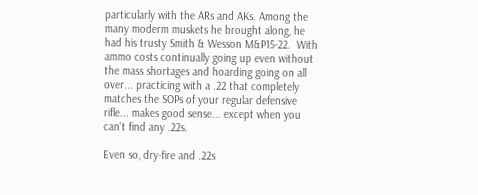particularly with the ARs and AKs. Among the many moderm muskets he brought along, he had his trusty Smith & Wesson M&P15-22.  With ammo costs continually going up even without the mass shortages and hoarding going on all over... practicing with a .22 that completely matches the SOPs of your regular defensive rifle... makes good sense... except when you can't find any .22s.

Even so, dry-fire and .22s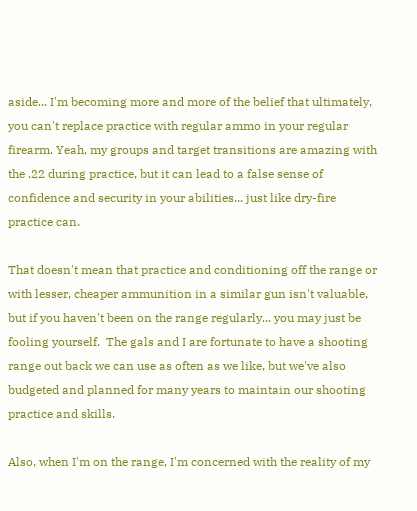aside... I'm becoming more and more of the belief that ultimately, you can't replace practice with regular ammo in your regular firearm. Yeah, my groups and target transitions are amazing with the .22 during practice, but it can lead to a false sense of confidence and security in your abilities... just like dry-fire practice can.

That doesn't mean that practice and conditioning off the range or with lesser, cheaper ammunition in a similar gun isn't valuable, but if you haven't been on the range regularly... you may just be fooling yourself.  The gals and I are fortunate to have a shooting range out back we can use as often as we like, but we've also budgeted and planned for many years to maintain our shooting practice and skills.

Also, when I'm on the range, I'm concerned with the reality of my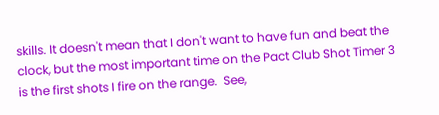skills. It doesn't mean that I don't want to have fun and beat the clock, but the most important time on the Pact Club Shot Timer 3 is the first shots I fire on the range.  See,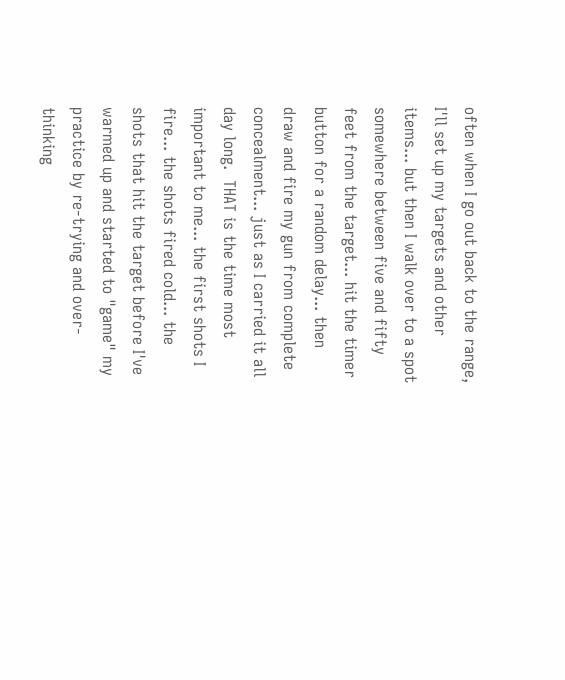often when I go out back to the range, I'll set up my targets and other items... but then I walk over to a spot somewhere between five and fifty feet from the target... hit the timer button for a random delay... then draw and fire my gun from complete concealment... just as I carried it all day long.  THAT is the time most important to me... the first shots I fire... the shots fired cold... the shots that hit the target before I've warmed up and started to "game" my practice by re-trying and over-thinking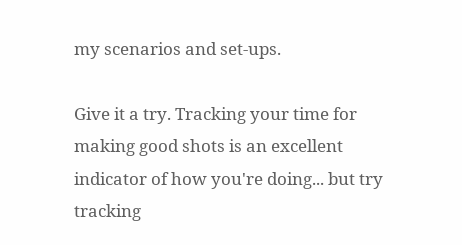my scenarios and set-ups.

Give it a try. Tracking your time for making good shots is an excellent indicator of how you're doing... but try tracking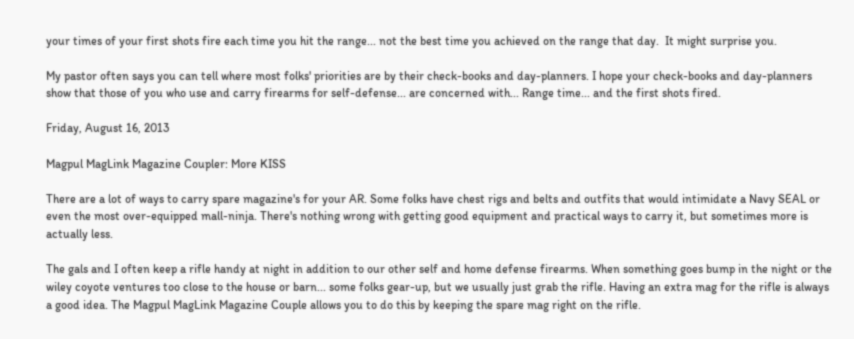your times of your first shots fire each time you hit the range... not the best time you achieved on the range that day.  It might surprise you.

My pastor often says you can tell where most folks' priorities are by their check-books and day-planners. I hope your check-books and day-planners show that those of you who use and carry firearms for self-defense... are concerned with... Range time... and the first shots fired.

Friday, August 16, 2013

Magpul MagLink Magazine Coupler: More KISS

There are a lot of ways to carry spare magazine's for your AR. Some folks have chest rigs and belts and outfits that would intimidate a Navy SEAL or even the most over-equipped mall-ninja. There's nothing wrong with getting good equipment and practical ways to carry it, but sometimes more is actually less.

The gals and I often keep a rifle handy at night in addition to our other self and home defense firearms. When something goes bump in the night or the wiley coyote ventures too close to the house or barn... some folks gear-up, but we usually just grab the rifle. Having an extra mag for the rifle is always a good idea. The Magpul MagLink Magazine Couple allows you to do this by keeping the spare mag right on the rifle.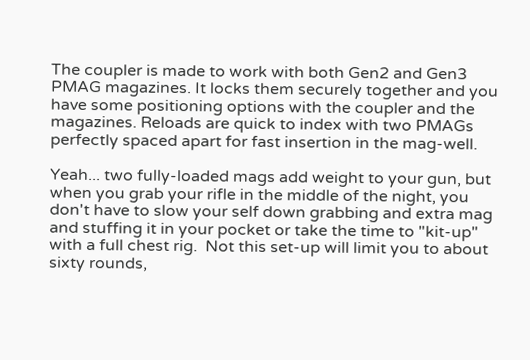The coupler is made to work with both Gen2 and Gen3 PMAG magazines. It locks them securely together and you have some positioning options with the coupler and the magazines. Reloads are quick to index with two PMAGs perfectly spaced apart for fast insertion in the mag-well.

Yeah... two fully-loaded mags add weight to your gun, but when you grab your rifle in the middle of the night, you don't have to slow your self down grabbing and extra mag and stuffing it in your pocket or take the time to "kit-up" with a full chest rig.  Not this set-up will limit you to about sixty rounds,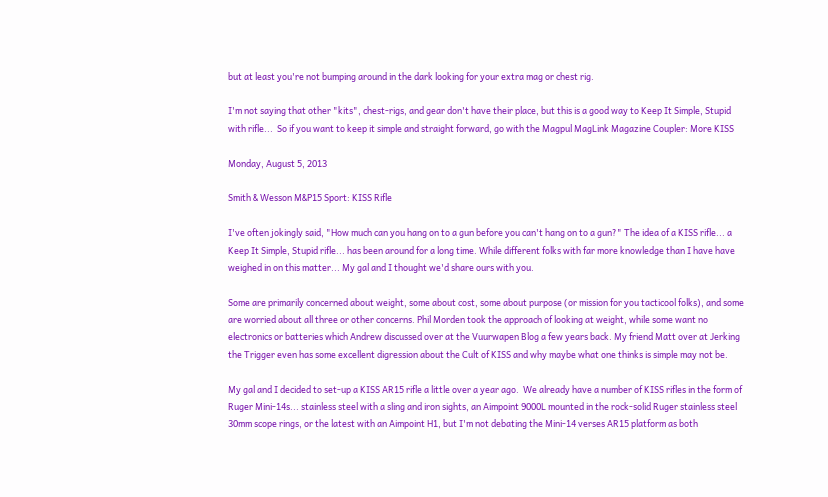but at least you're not bumping around in the dark looking for your extra mag or chest rig.

I'm not saying that other "kits", chest-rigs, and gear don't have their place, but this is a good way to Keep It Simple, Stupid with rifle...  So if you want to keep it simple and straight forward, go with the Magpul MagLink Magazine Coupler: More KISS

Monday, August 5, 2013

Smith & Wesson M&P15 Sport: KISS Rifle

I've often jokingly said, "How much can you hang on to a gun before you can't hang on to a gun?" The idea of a KISS rifle... a Keep It Simple, Stupid rifle... has been around for a long time. While different folks with far more knowledge than I have have weighed in on this matter... My gal and I thought we'd share ours with you.

Some are primarily concerned about weight, some about cost, some about purpose (or mission for you tacticool folks), and some are worried about all three or other concerns. Phil Morden took the approach of looking at weight, while some want no electronics or batteries which Andrew discussed over at the Vuurwapen Blog a few years back. My friend Matt over at Jerking the Trigger even has some excellent digression about the Cult of KISS and why maybe what one thinks is simple may not be.

My gal and I decided to set-up a KISS AR15 rifle a little over a year ago.  We already have a number of KISS rifles in the form of Ruger Mini-14s... stainless steel with a sling and iron sights, an Aimpoint 9000L mounted in the rock-solid Ruger stainless steel 30mm scope rings, or the latest with an Aimpoint H1, but I'm not debating the Mini-14 verses AR15 platform as both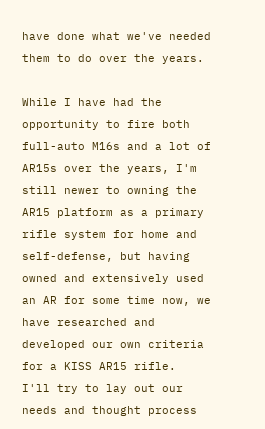have done what we've needed them to do over the years.

While I have had the opportunity to fire both full-auto M16s and a lot of AR15s over the years, I'm still newer to owning the AR15 platform as a primary rifle system for home and self-defense, but having owned and extensively used an AR for some time now, we have researched and developed our own criteria for a KISS AR15 rifle.  I'll try to lay out our needs and thought process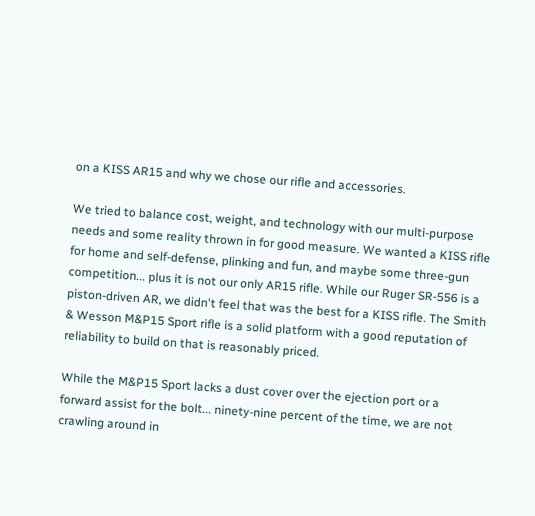on a KISS AR15 and why we chose our rifle and accessories.

We tried to balance cost, weight, and technology with our multi-purpose needs and some reality thrown in for good measure. We wanted a KISS rifle for home and self-defense, plinking and fun, and maybe some three-gun competition... plus it is not our only AR15 rifle. While our Ruger SR-556 is a piston-driven AR, we didn't feel that was the best for a KISS rifle. The Smith & Wesson M&P15 Sport rifle is a solid platform with a good reputation of reliability to build on that is reasonably priced.

While the M&P15 Sport lacks a dust cover over the ejection port or a forward assist for the bolt... ninety-nine percent of the time, we are not crawling around in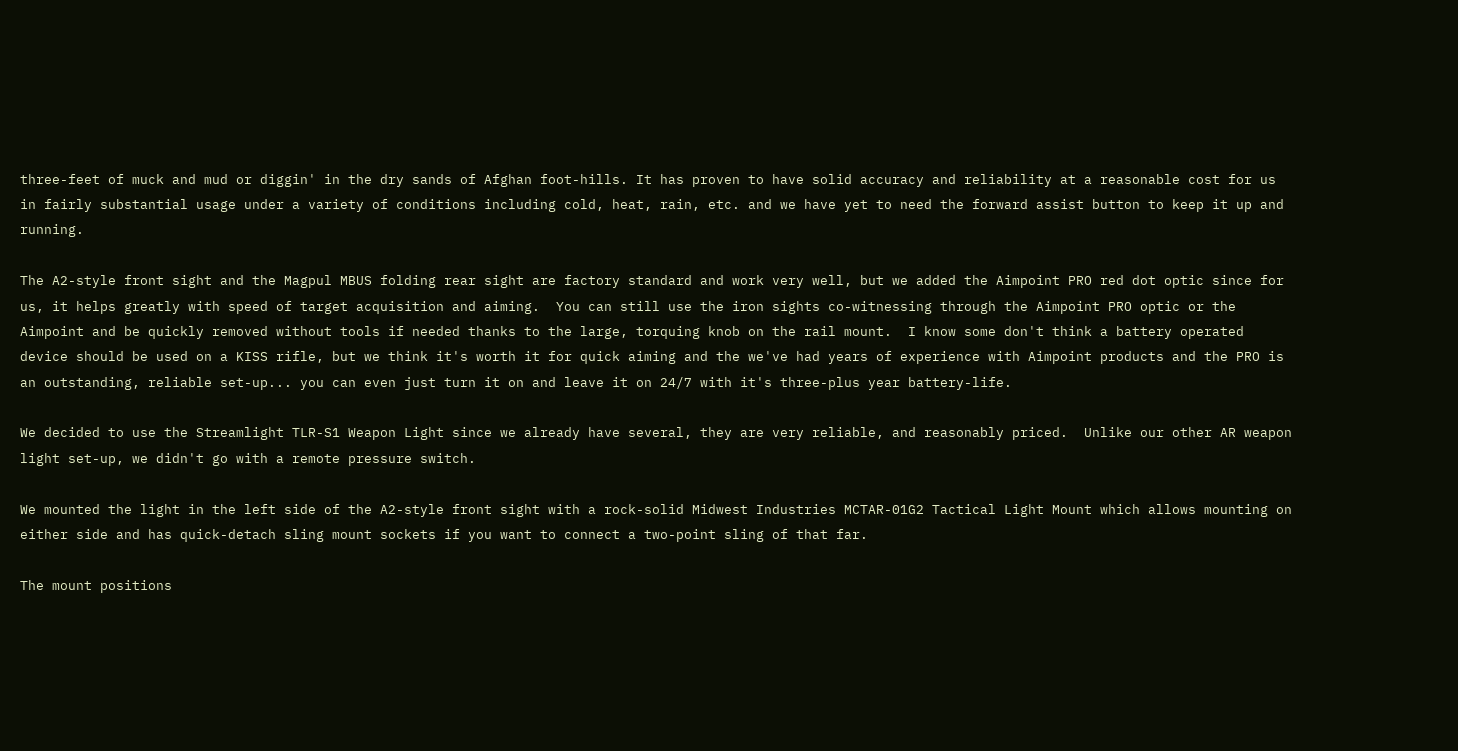three-feet of muck and mud or diggin' in the dry sands of Afghan foot-hills. It has proven to have solid accuracy and reliability at a reasonable cost for us in fairly substantial usage under a variety of conditions including cold, heat, rain, etc. and we have yet to need the forward assist button to keep it up and running.

The A2-style front sight and the Magpul MBUS folding rear sight are factory standard and work very well, but we added the Aimpoint PRO red dot optic since for us, it helps greatly with speed of target acquisition and aiming.  You can still use the iron sights co-witnessing through the Aimpoint PRO optic or the Aimpoint and be quickly removed without tools if needed thanks to the large, torquing knob on the rail mount.  I know some don't think a battery operated device should be used on a KISS rifle, but we think it's worth it for quick aiming and the we've had years of experience with Aimpoint products and the PRO is an outstanding, reliable set-up... you can even just turn it on and leave it on 24/7 with it's three-plus year battery-life.

We decided to use the Streamlight TLR-S1 Weapon Light since we already have several, they are very reliable, and reasonably priced.  Unlike our other AR weapon light set-up, we didn't go with a remote pressure switch.

We mounted the light in the left side of the A2-style front sight with a rock-solid Midwest Industries MCTAR-01G2 Tactical Light Mount which allows mounting on either side and has quick-detach sling mount sockets if you want to connect a two-point sling of that far.

The mount positions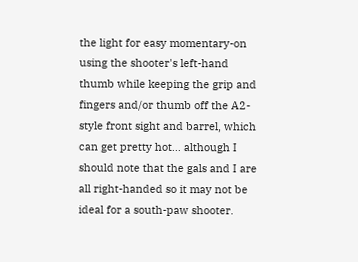the light for easy momentary-on using the shooter's left-hand thumb while keeping the grip and fingers and/or thumb off the A2-style front sight and barrel, which can get pretty hot... although I should note that the gals and I are all right-handed so it may not be ideal for a south-paw shooter.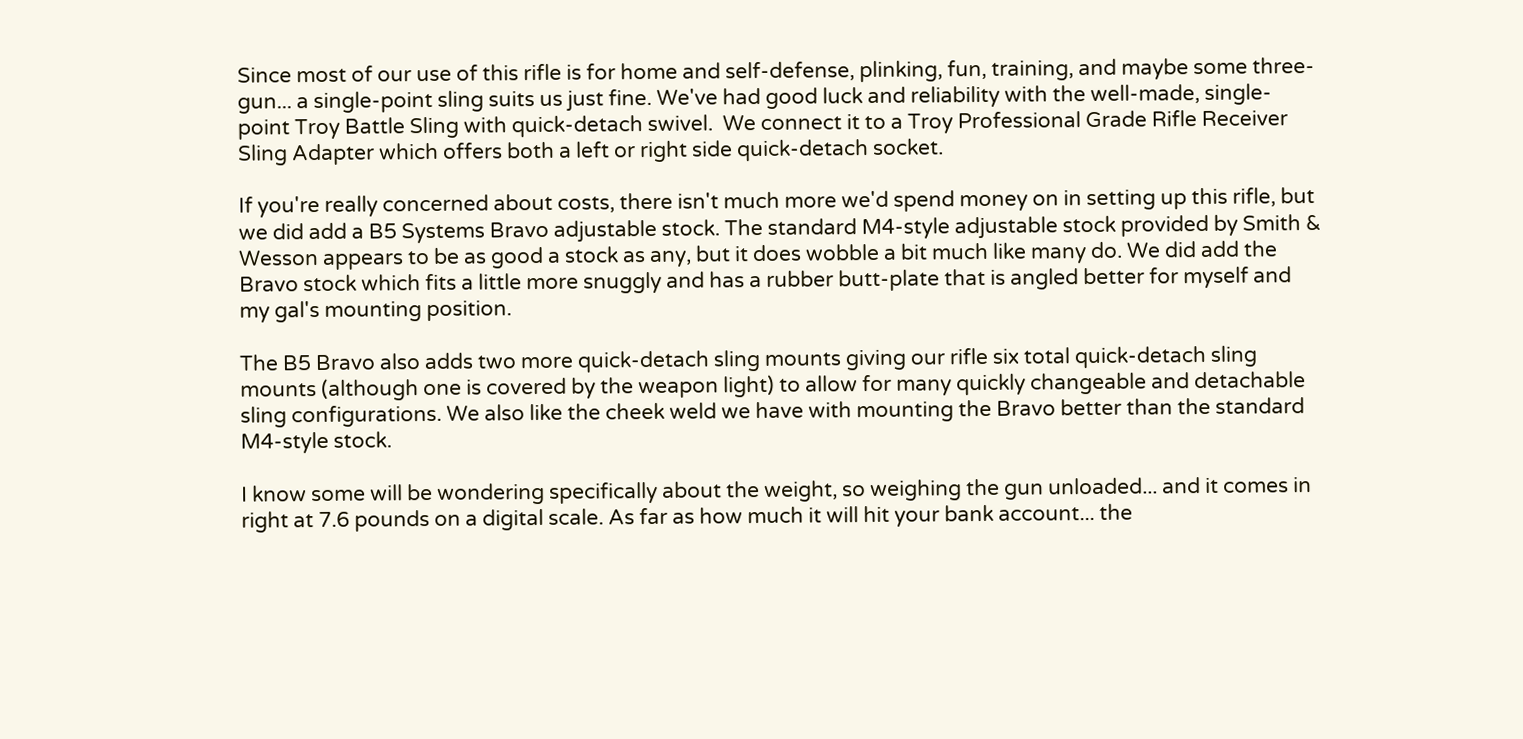Since most of our use of this rifle is for home and self-defense, plinking, fun, training, and maybe some three-gun... a single-point sling suits us just fine. We've had good luck and reliability with the well-made, single-point Troy Battle Sling with quick-detach swivel.  We connect it to a Troy Professional Grade Rifle Receiver Sling Adapter which offers both a left or right side quick-detach socket.

If you're really concerned about costs, there isn't much more we'd spend money on in setting up this rifle, but we did add a B5 Systems Bravo adjustable stock. The standard M4-style adjustable stock provided by Smith & Wesson appears to be as good a stock as any, but it does wobble a bit much like many do. We did add the Bravo stock which fits a little more snuggly and has a rubber butt-plate that is angled better for myself and my gal's mounting position.

The B5 Bravo also adds two more quick-detach sling mounts giving our rifle six total quick-detach sling mounts (although one is covered by the weapon light) to allow for many quickly changeable and detachable sling configurations. We also like the cheek weld we have with mounting the Bravo better than the standard M4-style stock.

I know some will be wondering specifically about the weight, so weighing the gun unloaded... and it comes in right at 7.6 pounds on a digital scale. As far as how much it will hit your bank account... the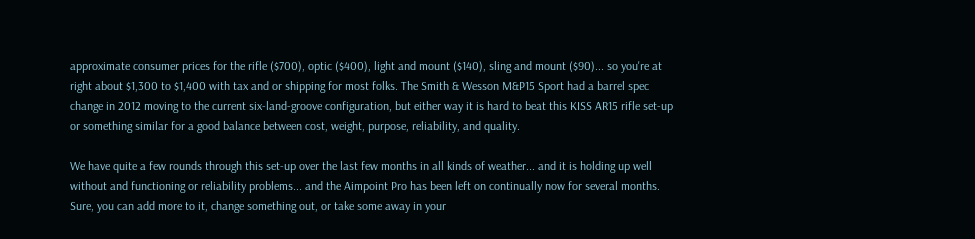approximate consumer prices for the rifle ($700), optic ($400), light and mount ($140), sling and mount ($90)... so you're at right about $1,300 to $1,400 with tax and or shipping for most folks. The Smith & Wesson M&P15 Sport had a barrel spec change in 2012 moving to the current six-land-groove configuration, but either way it is hard to beat this KISS AR15 rifle set-up or something similar for a good balance between cost, weight, purpose, reliability, and quality.

We have quite a few rounds through this set-up over the last few months in all kinds of weather... and it is holding up well without and functioning or reliability problems... and the Aimpoint Pro has been left on continually now for several months. Sure, you can add more to it, change something out, or take some away in your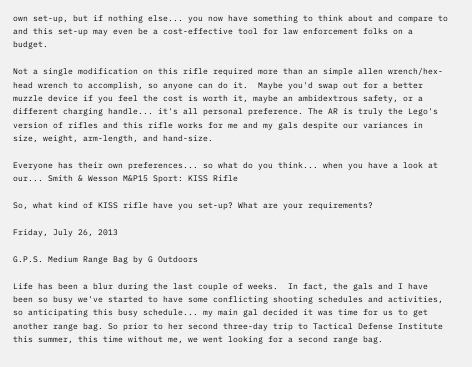own set-up, but if nothing else... you now have something to think about and compare to and this set-up may even be a cost-effective tool for law enforcement folks on a budget.

Not a single modification on this rifle required more than an simple allen wrench/hex-head wrench to accomplish, so anyone can do it.  Maybe you'd swap out for a better muzzle device if you feel the cost is worth it, maybe an ambidextrous safety, or a different charging handle... it's all personal preference. The AR is truly the Lego's version of rifles and this rifle works for me and my gals despite our variances in size, weight, arm-length, and hand-size.

Everyone has their own preferences... so what do you think... when you have a look at our... Smith & Wesson M&P15 Sport: KISS Rifle

So, what kind of KISS rifle have you set-up? What are your requirements?

Friday, July 26, 2013

G.P.S. Medium Range Bag by G Outdoors

Life has been a blur during the last couple of weeks.  In fact, the gals and I have been so busy we've started to have some conflicting shooting schedules and activities, so anticipating this busy schedule... my main gal decided it was time for us to get another range bag. So prior to her second three-day trip to Tactical Defense Institute this summer, this time without me, we went looking for a second range bag.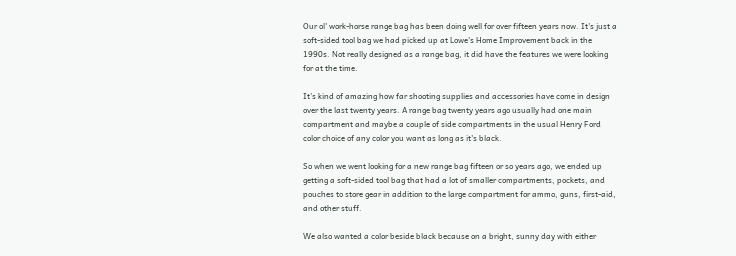Our ol' work-horse range bag has been doing well for over fifteen years now. It's just a soft-sided tool bag we had picked up at Lowe's Home Improvement back in the 1990s. Not really designed as a range bag, it did have the features we were looking for at the time.

It's kind of amazing how far shooting supplies and accessories have come in design over the last twenty years. A range bag twenty years ago usually had one main compartment and maybe a couple of side compartments in the usual Henry Ford color choice of any color you want as long as it's black.

So when we went looking for a new range bag fifteen or so years ago, we ended up getting a soft-sided tool bag that had a lot of smaller compartments, pockets, and pouches to store gear in addition to the large compartment for ammo, guns, first-aid, and other stuff.

We also wanted a color beside black because on a bright, sunny day with either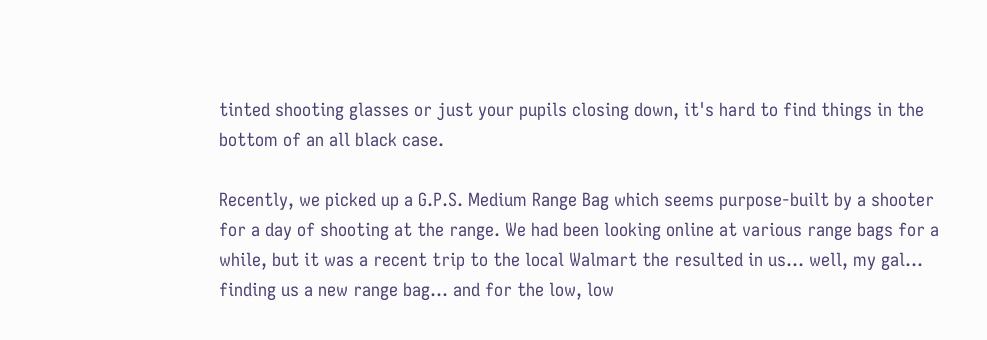tinted shooting glasses or just your pupils closing down, it's hard to find things in the bottom of an all black case.

Recently, we picked up a G.P.S. Medium Range Bag which seems purpose-built by a shooter for a day of shooting at the range. We had been looking online at various range bags for a while, but it was a recent trip to the local Walmart the resulted in us... well, my gal... finding us a new range bag... and for the low, low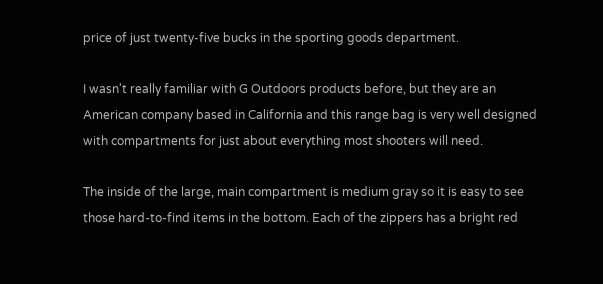price of just twenty-five bucks in the sporting goods department.

I wasn't really familiar with G Outdoors products before, but they are an American company based in California and this range bag is very well designed with compartments for just about everything most shooters will need.

The inside of the large, main compartment is medium gray so it is easy to see those hard-to-find items in the bottom. Each of the zippers has a bright red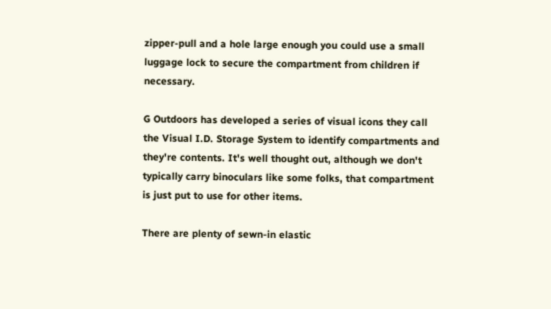zipper-pull and a hole large enough you could use a small luggage lock to secure the compartment from children if necessary.

G Outdoors has developed a series of visual icons they call the Visual I.D. Storage System to identify compartments and they're contents. It's well thought out, although we don't typically carry binoculars like some folks, that compartment is just put to use for other items.

There are plenty of sewn-in elastic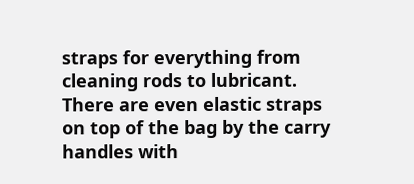straps for everything from cleaning rods to lubricant. There are even elastic straps on top of the bag by the carry handles with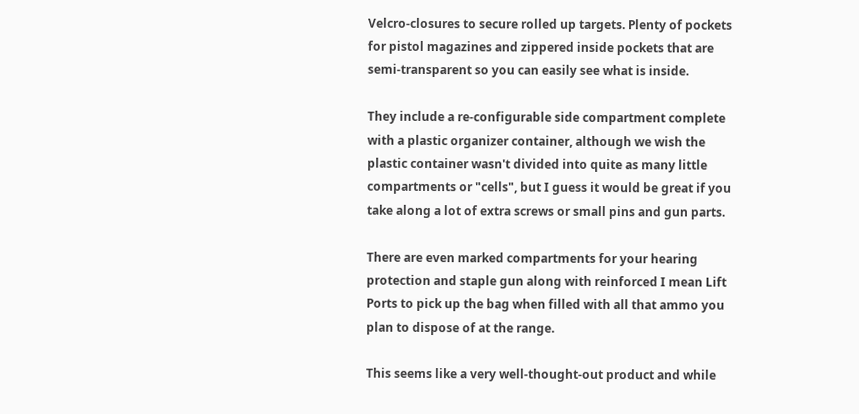Velcro-closures to secure rolled up targets. Plenty of pockets for pistol magazines and zippered inside pockets that are semi-transparent so you can easily see what is inside.

They include a re-configurable side compartment complete with a plastic organizer container, although we wish the plastic container wasn't divided into quite as many little compartments or "cells", but I guess it would be great if you take along a lot of extra screws or small pins and gun parts.

There are even marked compartments for your hearing protection and staple gun along with reinforced I mean Lift Ports to pick up the bag when filled with all that ammo you plan to dispose of at the range.

This seems like a very well-thought-out product and while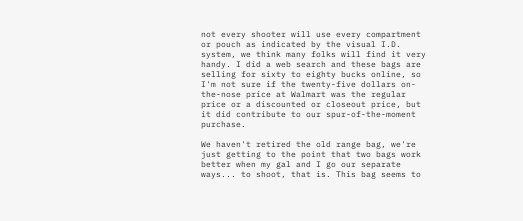not every shooter will use every compartment or pouch as indicated by the visual I.D. system, we think many folks will find it very handy. I did a web search and these bags are selling for sixty to eighty bucks online, so I'm not sure if the twenty-five dollars on-the-nose price at Walmart was the regular price or a discounted or closeout price, but it did contribute to our spur-of-the-moment purchase.

We haven't retired the old range bag, we're just getting to the point that two bags work better when my gal and I go our separate ways... to shoot, that is. This bag seems to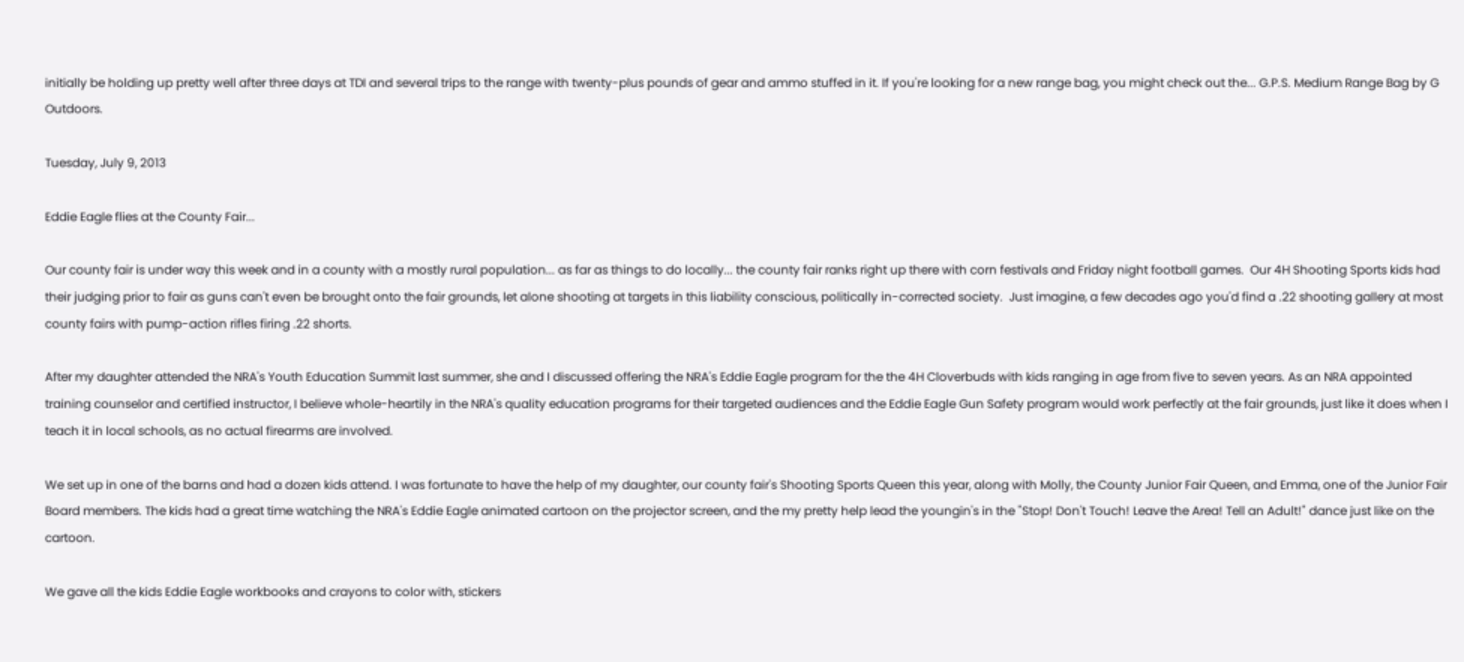initially be holding up pretty well after three days at TDI and several trips to the range with twenty-plus pounds of gear and ammo stuffed in it. If you're looking for a new range bag, you might check out the... G.P.S. Medium Range Bag by G Outdoors.

Tuesday, July 9, 2013

Eddie Eagle flies at the County Fair...

Our county fair is under way this week and in a county with a mostly rural population... as far as things to do locally... the county fair ranks right up there with corn festivals and Friday night football games.  Our 4H Shooting Sports kids had their judging prior to fair as guns can't even be brought onto the fair grounds, let alone shooting at targets in this liability conscious, politically in-corrected society.  Just imagine, a few decades ago you'd find a .22 shooting gallery at most county fairs with pump-action rifles firing .22 shorts.

After my daughter attended the NRA's Youth Education Summit last summer, she and I discussed offering the NRA's Eddie Eagle program for the the 4H Cloverbuds with kids ranging in age from five to seven years. As an NRA appointed training counselor and certified instructor, I believe whole-heartily in the NRA's quality education programs for their targeted audiences and the Eddie Eagle Gun Safety program would work perfectly at the fair grounds, just like it does when I teach it in local schools, as no actual firearms are involved.

We set up in one of the barns and had a dozen kids attend. I was fortunate to have the help of my daughter, our county fair's Shooting Sports Queen this year, along with Molly, the County Junior Fair Queen, and Emma, one of the Junior Fair Board members. The kids had a great time watching the NRA's Eddie Eagle animated cartoon on the projector screen, and the my pretty help lead the youngin's in the "Stop! Don't Touch! Leave the Area! Tell an Adult!" dance just like on the cartoon.

We gave all the kids Eddie Eagle workbooks and crayons to color with, stickers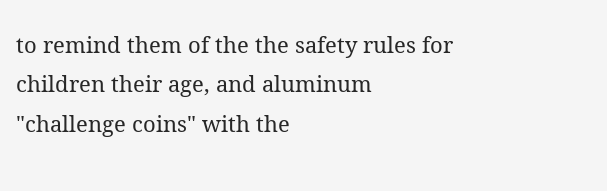to remind them of the the safety rules for children their age, and aluminum "challenge coins" with the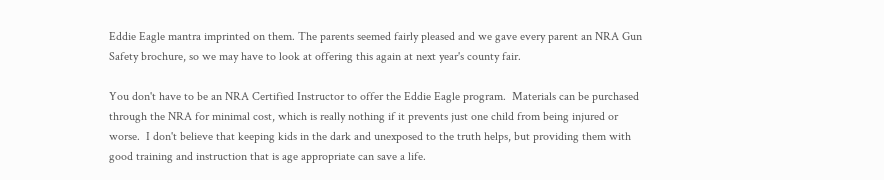Eddie Eagle mantra imprinted on them. The parents seemed fairly pleased and we gave every parent an NRA Gun Safety brochure, so we may have to look at offering this again at next year's county fair.

You don't have to be an NRA Certified Instructor to offer the Eddie Eagle program.  Materials can be purchased through the NRA for minimal cost, which is really nothing if it prevents just one child from being injured or worse.  I don't believe that keeping kids in the dark and unexposed to the truth helps, but providing them with good training and instruction that is age appropriate can save a life.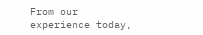From our experience today,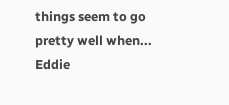things seem to go pretty well when... Eddie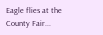Eagle flies at the County Fair...